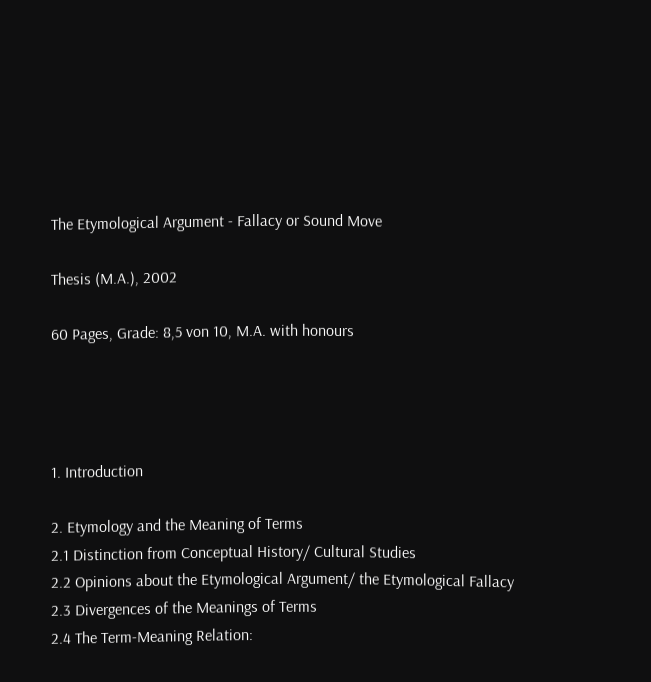The Etymological Argument - Fallacy or Sound Move

Thesis (M.A.), 2002

60 Pages, Grade: 8,5 von 10, M.A. with honours




1. Introduction

2. Etymology and the Meaning of Terms
2.1 Distinction from Conceptual History/ Cultural Studies
2.2 Opinions about the Etymological Argument/ the Etymological Fallacy
2.3 Divergences of the Meanings of Terms
2.4 The Term-Meaning Relation: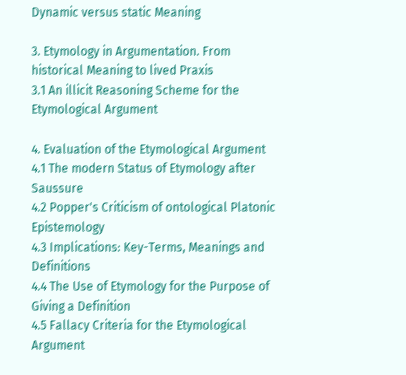Dynamic versus static Meaning

3. Etymology in Argumentation. From historical Meaning to lived Praxis
3.1 An illicit Reasoning Scheme for the Etymological Argument

4. Evaluation of the Etymological Argument
4.1 The modern Status of Etymology after Saussure
4.2 Popper's Criticism of ontological Platonic Epistemology
4.3 Implications: Key-Terms, Meanings and Definitions
4.4 The Use of Etymology for the Purpose of Giving a Definition
4.5 Fallacy Criteria for the Etymological Argument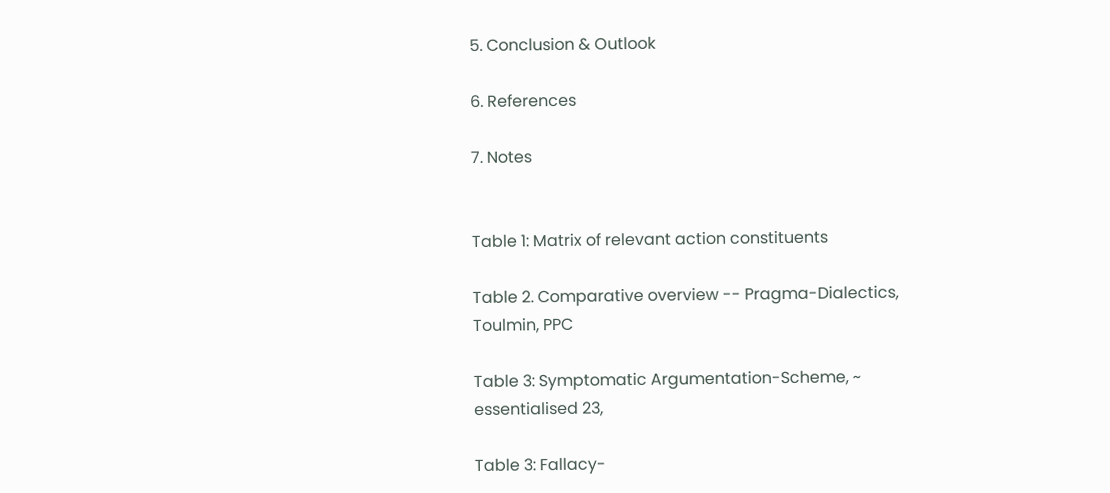5. Conclusion & Outlook

6. References

7. Notes


Table 1: Matrix of relevant action constituents

Table 2. Comparative overview -- Pragma-Dialectics, Toulmin, PPC

Table 3: Symptomatic Argumentation-Scheme, ~ essentialised 23,

Table 3: Fallacy-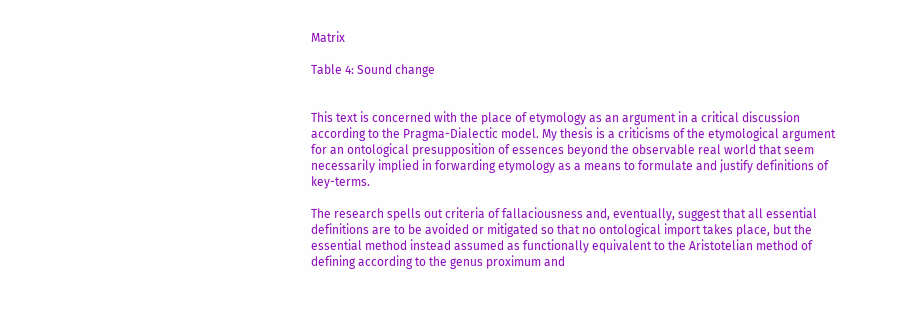Matrix

Table 4: Sound change


This text is concerned with the place of etymology as an argument in a critical discussion according to the Pragma-Dialectic model. My thesis is a criticisms of the etymological argument for an ontological presupposition of essences beyond the observable real world that seem necessarily implied in forwarding etymology as a means to formulate and justify definitions of key-terms.

The research spells out criteria of fallaciousness and, eventually, suggest that all essential definitions are to be avoided or mitigated so that no ontological import takes place, but the essential method instead assumed as functionally equivalent to the Aristotelian method of defining according to the genus proximum and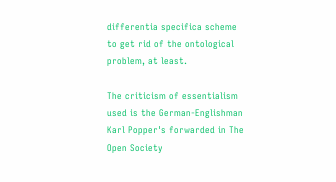differentia specifica scheme to get rid of the ontological problem, at least.

The criticism of essentialism used is the German-Englishman Karl Popper's forwarded in The Open Society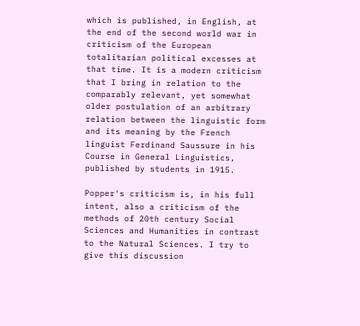which is published, in English, at the end of the second world war in criticism of the European totalitarian political excesses at that time. It is a modern criticism that I bring in relation to the comparably relevant, yet somewhat older postulation of an arbitrary relation between the linguistic form and its meaning by the French linguist Ferdinand Saussure in his Course in General Linguistics, published by students in 1915.

Popper's criticism is, in his full intent, also a criticism of the methods of 20th century Social Sciences and Humanities in contrast to the Natural Sciences. I try to give this discussion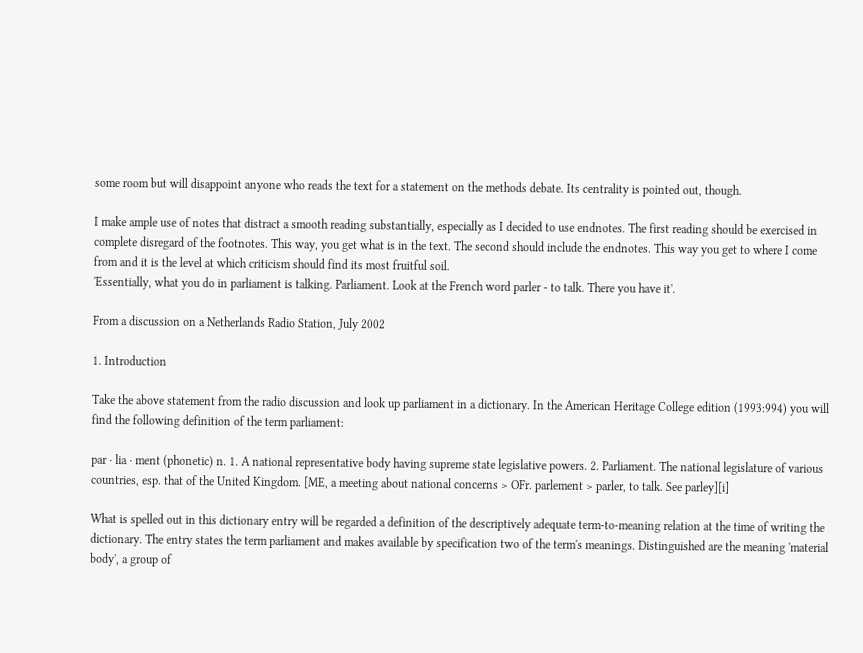some room but will disappoint anyone who reads the text for a statement on the methods debate. Its centrality is pointed out, though.

I make ample use of notes that distract a smooth reading substantially, especially as I decided to use endnotes. The first reading should be exercised in complete disregard of the footnotes. This way, you get what is in the text. The second should include the endnotes. This way you get to where I come from and it is the level at which criticism should find its most fruitful soil.
'Essentially, what you do in parliament is talking. Parliament. Look at the French word parler - to talk. There you have it'.

From a discussion on a Netherlands Radio Station, July 2002

1. Introduction

Take the above statement from the radio discussion and look up parliament in a dictionary. In the American Heritage College edition (1993:994) you will find the following definition of the term parliament:

par · lia · ment (phonetic) n. 1. A national representative body having supreme state legislative powers. 2. Parliament. The national legislature of various countries, esp. that of the United Kingdom. [ME, a meeting about national concerns > OFr. parlement > parler, to talk. See parley][i]

What is spelled out in this dictionary entry will be regarded a definition of the descriptively adequate term-to-meaning relation at the time of writing the dictionary. The entry states the term parliament and makes available by specification two of the term's meanings. Distinguished are the meaning 'material body', a group of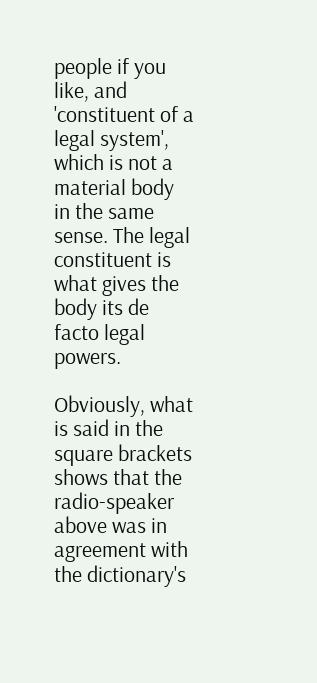people if you like, and 'constituent of a legal system', which is not a material body in the same sense. The legal constituent is what gives the body its de facto legal powers.

Obviously, what is said in the square brackets shows that the radio-speaker above was in agreement with the dictionary's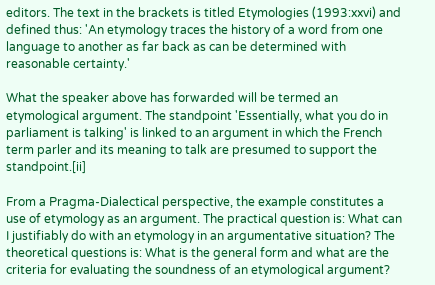editors. The text in the brackets is titled Etymologies (1993:xxvi) and defined thus: 'An etymology traces the history of a word from one language to another as far back as can be determined with reasonable certainty.'

What the speaker above has forwarded will be termed an etymological argument. The standpoint 'Essentially, what you do in parliament is talking' is linked to an argument in which the French term parler and its meaning to talk are presumed to support the standpoint.[ii]

From a Pragma-Dialectical perspective, the example constitutes a use of etymology as an argument. The practical question is: What can I justifiably do with an etymology in an argumentative situation? The theoretical questions is: What is the general form and what are the criteria for evaluating the soundness of an etymological argument?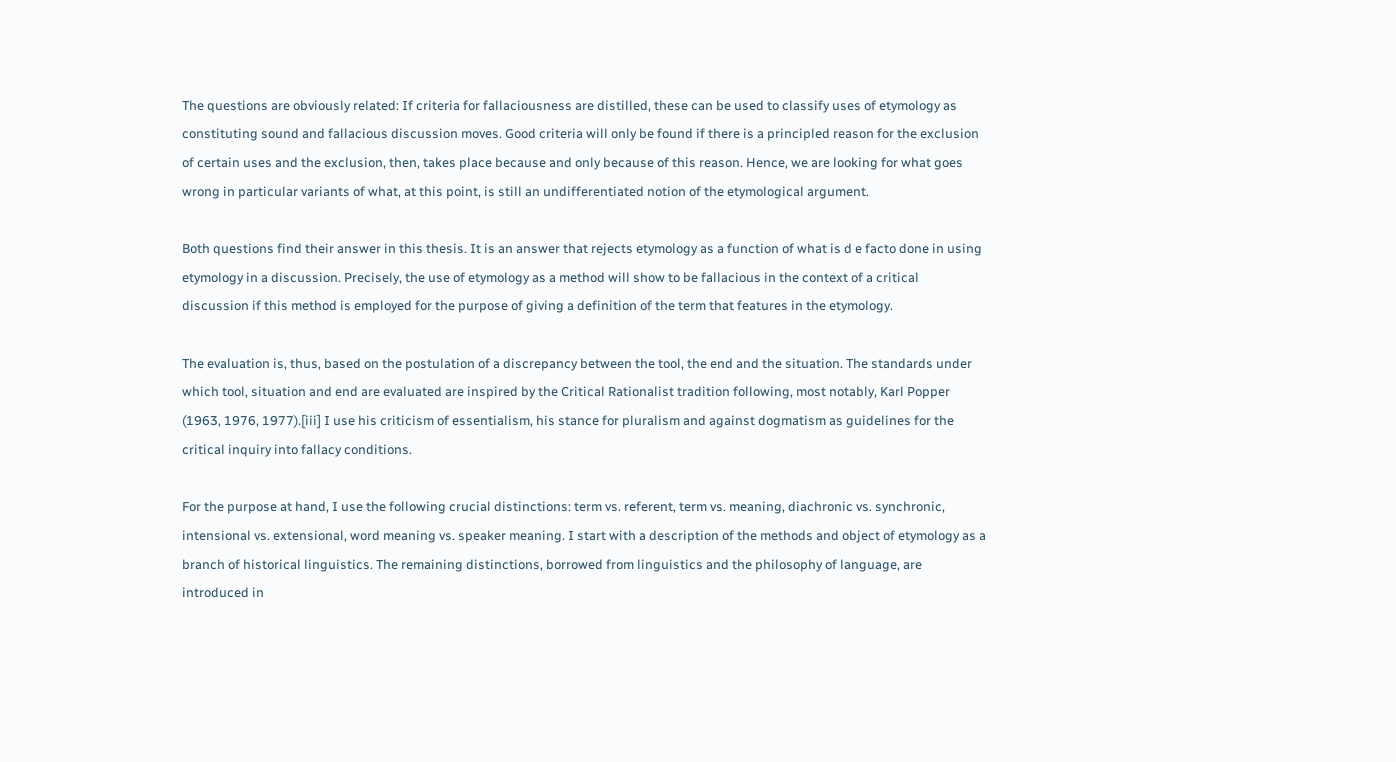The questions are obviously related: If criteria for fallaciousness are distilled, these can be used to classify uses of etymology as constituting sound and fallacious discussion moves. Good criteria will only be found if there is a principled reason for the exclusion of certain uses and the exclusion, then, takes place because and only because of this reason. Hence, we are looking for what goes wrong in particular variants of what, at this point, is still an undifferentiated notion of the etymological argument.

Both questions find their answer in this thesis. It is an answer that rejects etymology as a function of what is d e facto done in using etymology in a discussion. Precisely, the use of etymology as a method will show to be fallacious in the context of a critical discussion if this method is employed for the purpose of giving a definition of the term that features in the etymology.

The evaluation is, thus, based on the postulation of a discrepancy between the tool, the end and the situation. The standards under which tool, situation and end are evaluated are inspired by the Critical Rationalist tradition following, most notably, Karl Popper (1963, 1976, 1977).[iii] I use his criticism of essentialism, his stance for pluralism and against dogmatism as guidelines for the critical inquiry into fallacy conditions.

For the purpose at hand, I use the following crucial distinctions: term vs. referent, term vs. meaning, diachronic vs. synchronic, intensional vs. extensional, word meaning vs. speaker meaning. I start with a description of the methods and object of etymology as a branch of historical linguistics. The remaining distinctions, borrowed from linguistics and the philosophy of language, are introduced in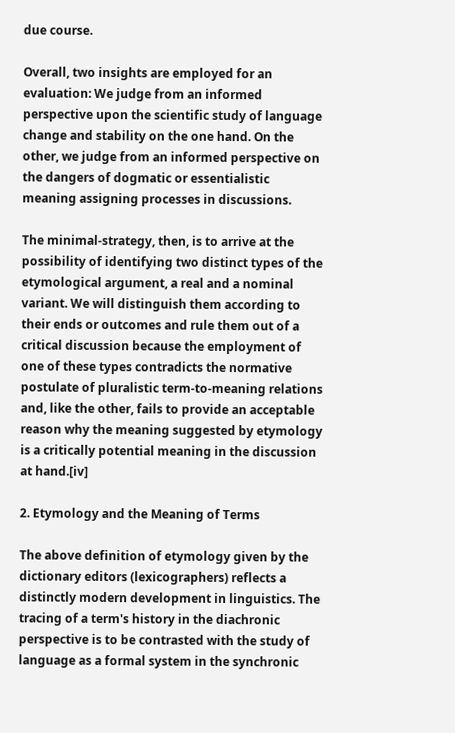due course.

Overall, two insights are employed for an evaluation: We judge from an informed perspective upon the scientific study of language change and stability on the one hand. On the other, we judge from an informed perspective on the dangers of dogmatic or essentialistic meaning assigning processes in discussions.

The minimal-strategy, then, is to arrive at the possibility of identifying two distinct types of the etymological argument, a real and a nominal variant. We will distinguish them according to their ends or outcomes and rule them out of a critical discussion because the employment of one of these types contradicts the normative postulate of pluralistic term-to-meaning relations and, like the other, fails to provide an acceptable reason why the meaning suggested by etymology is a critically potential meaning in the discussion at hand.[iv]

2. Etymology and the Meaning of Terms

The above definition of etymology given by the dictionary editors (lexicographers) reflects a distinctly modern development in linguistics. The tracing of a term's history in the diachronic perspective is to be contrasted with the study of language as a formal system in the synchronic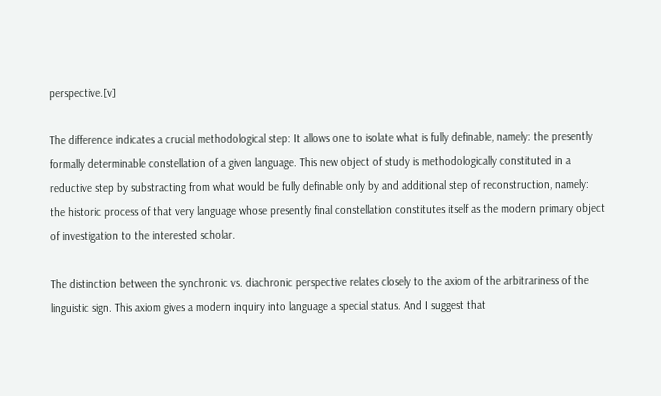perspective.[v]

The difference indicates a crucial methodological step: It allows one to isolate what is fully definable, namely: the presently formally determinable constellation of a given language. This new object of study is methodologically constituted in a reductive step by substracting from what would be fully definable only by and additional step of reconstruction, namely: the historic process of that very language whose presently final constellation constitutes itself as the modern primary object of investigation to the interested scholar.

The distinction between the synchronic vs. diachronic perspective relates closely to the axiom of the arbitrariness of the linguistic sign. This axiom gives a modern inquiry into language a special status. And I suggest that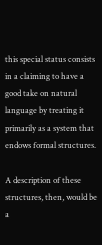this special status consists in a claiming to have a good take on natural language by treating it primarily as a system that endows formal structures.

A description of these structures, then, would be a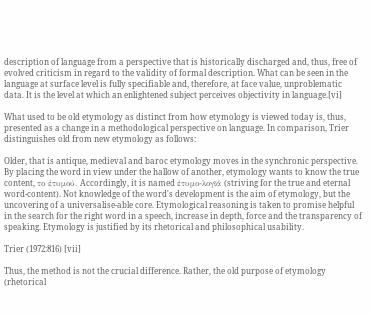description of language from a perspective that is historically discharged and, thus, free of evolved criticism in regard to the validity of formal description. What can be seen in the language at surface level is fully specifiable and, therefore, at face value, unproblematic data. It is the level at which an enlightened subject perceives objectivity in language.[vi]

What used to be old etymology as distinct from how etymology is viewed today is, thus, presented as a change in a methodological perspective on language. In comparison, Trier distinguishes old from new etymology as follows:

Older, that is antique, medieval and baroc etymology moves in the synchronic perspective. By placing the word in view under the hallow of another, etymology wants to know the true content, το έτυμού. Accordingly, it is named έτυμο-λογϊά (striving for the true and eternal word-content). Not knowledge of the word's development is the aim of etymology, but the uncovering of a universalise-able core. Etymological reasoning is taken to promise helpful in the search for the right word in a speech, increase in depth, force and the transparency of speaking. Etymology is justified by its rhetorical and philosophical usability.

Trier (1972:816) [vii]

Thus, the method is not the crucial difference. Rather, the old purpose of etymology (rhetorical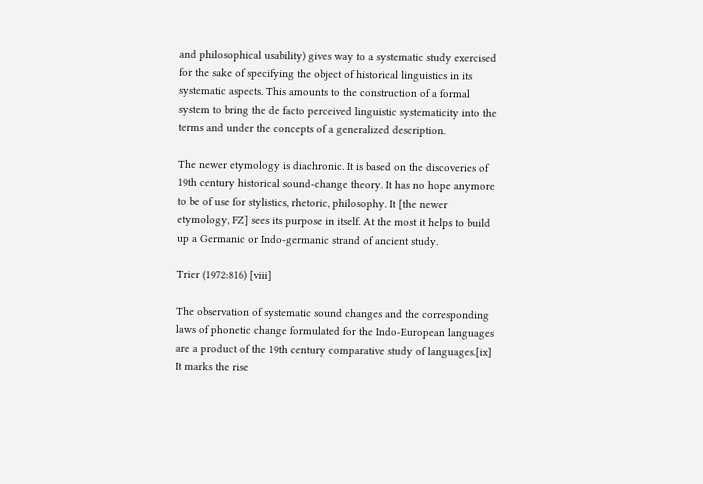and philosophical usability) gives way to a systematic study exercised for the sake of specifying the object of historical linguistics in its systematic aspects. This amounts to the construction of a formal system to bring the de facto perceived linguistic systematicity into the terms and under the concepts of a generalized description.

The newer etymology is diachronic. It is based on the discoveries of 19th century historical sound-change theory. It has no hope anymore to be of use for stylistics, rhetoric, philosophy. It [the newer etymology, FZ] sees its purpose in itself. At the most it helps to build up a Germanic or Indo-germanic strand of ancient study.

Trier (1972:816) [viii]

The observation of systematic sound changes and the corresponding laws of phonetic change formulated for the Indo-European languages are a product of the 19th century comparative study of languages.[ix] It marks the rise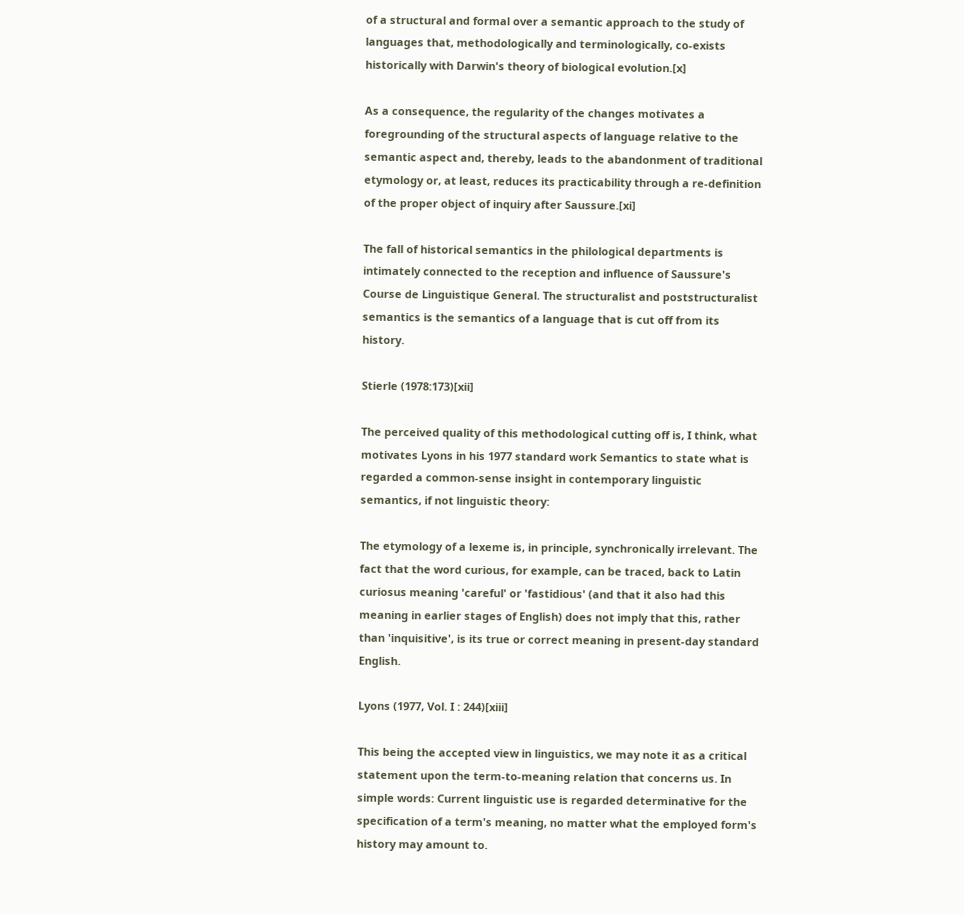of a structural and formal over a semantic approach to the study of languages that, methodologically and terminologically, co-exists historically with Darwin's theory of biological evolution.[x]

As a consequence, the regularity of the changes motivates a foregrounding of the structural aspects of language relative to the semantic aspect and, thereby, leads to the abandonment of traditional etymology or, at least, reduces its practicability through a re-definition of the proper object of inquiry after Saussure.[xi]

The fall of historical semantics in the philological departments is intimately connected to the reception and influence of Saussure's Course de Linguistique General. The structuralist and poststructuralist semantics is the semantics of a language that is cut off from its history.

Stierle (1978:173)[xii]

The perceived quality of this methodological cutting off is, I think, what motivates Lyons in his 1977 standard work Semantics to state what is regarded a common-sense insight in contemporary linguistic semantics, if not linguistic theory:

The etymology of a lexeme is, in principle, synchronically irrelevant. The fact that the word curious, for example, can be traced, back to Latin curiosus meaning 'careful' or 'fastidious' (and that it also had this meaning in earlier stages of English) does not imply that this, rather than 'inquisitive', is its true or correct meaning in present-day standard English.

Lyons (1977, Vol. I : 244)[xiii]

This being the accepted view in linguistics, we may note it as a critical statement upon the term-to-meaning relation that concerns us. In simple words: Current linguistic use is regarded determinative for the specification of a term's meaning, no matter what the employed form's history may amount to.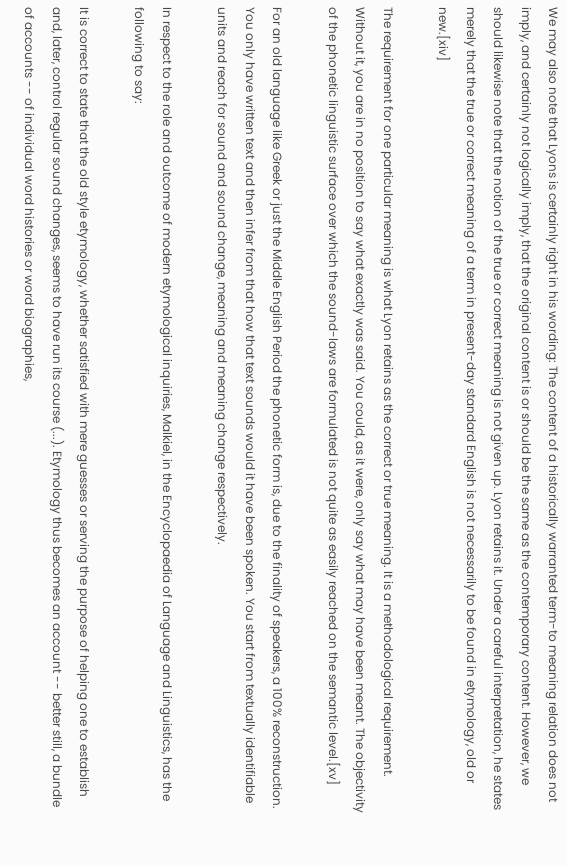We may also note that Lyons is certainly right in his wording: The content of a historically warranted term-to meaning relation does not imply, and certainly not logically imply, that the original content is or should be the same as the contemporary content. However, we should likewise note that the notion of the true or correct meaning is not given up. Lyon retains it. Under a careful interpretation, he states merely that the true or correct meaning of a term in present-day standard English is not necessarily to be found in etymology, old or new.[xiv]

The requirement for one particular meaning is what Lyon retains as the correct or true meaning. It is a methodological requirement. Without it, you are in no position to say what exactly was said. You could, as it were, only say what may have been meant. The objectivity of the phonetic linguistic surface over which the sound-laws are formulated is not quite as easily reached on the semantic level.[xv]

For an old language like Greek or just the Middle English Period the phonetic form is, due to the finality of speakers, a 100% reconstruction. You only have written text and then infer from that how that text sounds would it have been spoken. You start from textually identifiable units and reach for sound and sound change, meaning and meaning change respectively.

In respect to the role and outcome of modern etymological inquiries, Malkiel, in the Encyclopaedia of Language and Linguistics, has the following to say:

It is correct to state that the old style etymology, whether satisfied with mere guesses or serving the purpose of helping one to establish and, later, control regular sound changes, seems to have run its course (...). Etymology thus becomes an account -- better still, a bundle of accounts -- of individual word histories or word biographies,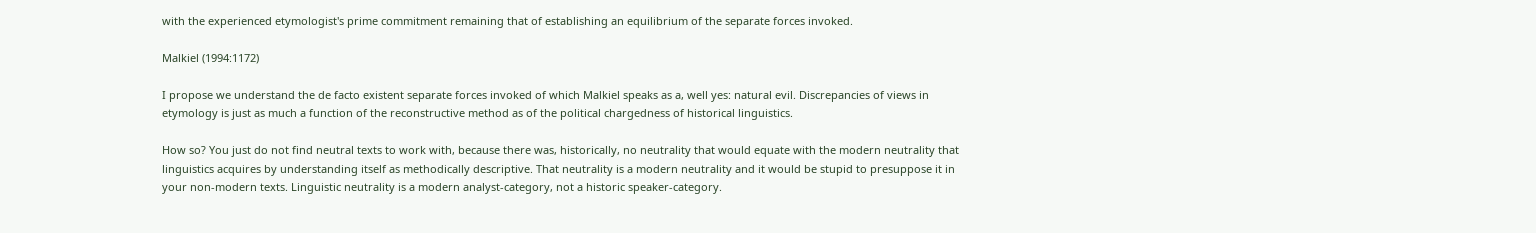with the experienced etymologist's prime commitment remaining that of establishing an equilibrium of the separate forces invoked.

Malkiel (1994:1172)

I propose we understand the de facto existent separate forces invoked of which Malkiel speaks as a, well yes: natural evil. Discrepancies of views in etymology is just as much a function of the reconstructive method as of the political chargedness of historical linguistics.

How so? You just do not find neutral texts to work with, because there was, historically, no neutrality that would equate with the modern neutrality that linguistics acquires by understanding itself as methodically descriptive. That neutrality is a modern neutrality and it would be stupid to presuppose it in your non-modern texts. Linguistic neutrality is a modern analyst-category, not a historic speaker-category.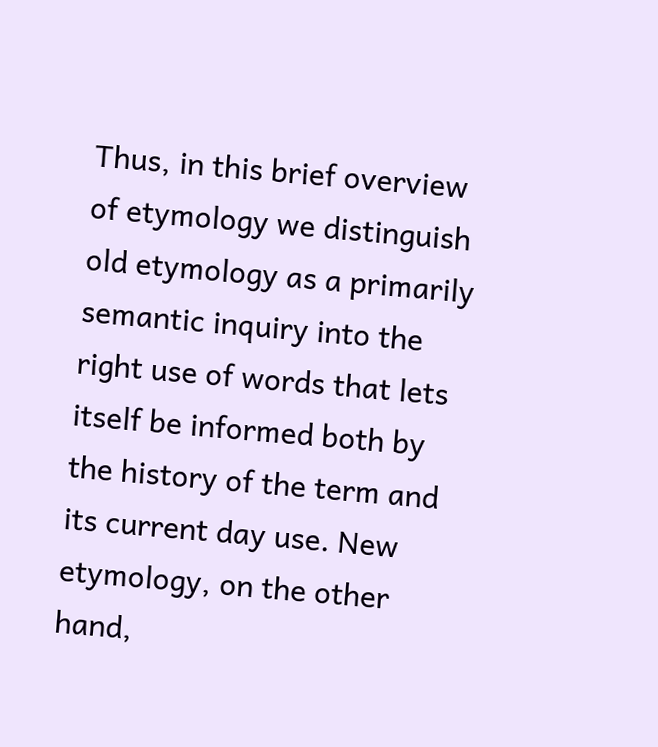Thus, in this brief overview of etymology we distinguish old etymology as a primarily semantic inquiry into the right use of words that lets itself be informed both by the history of the term and its current day use. New etymology, on the other hand,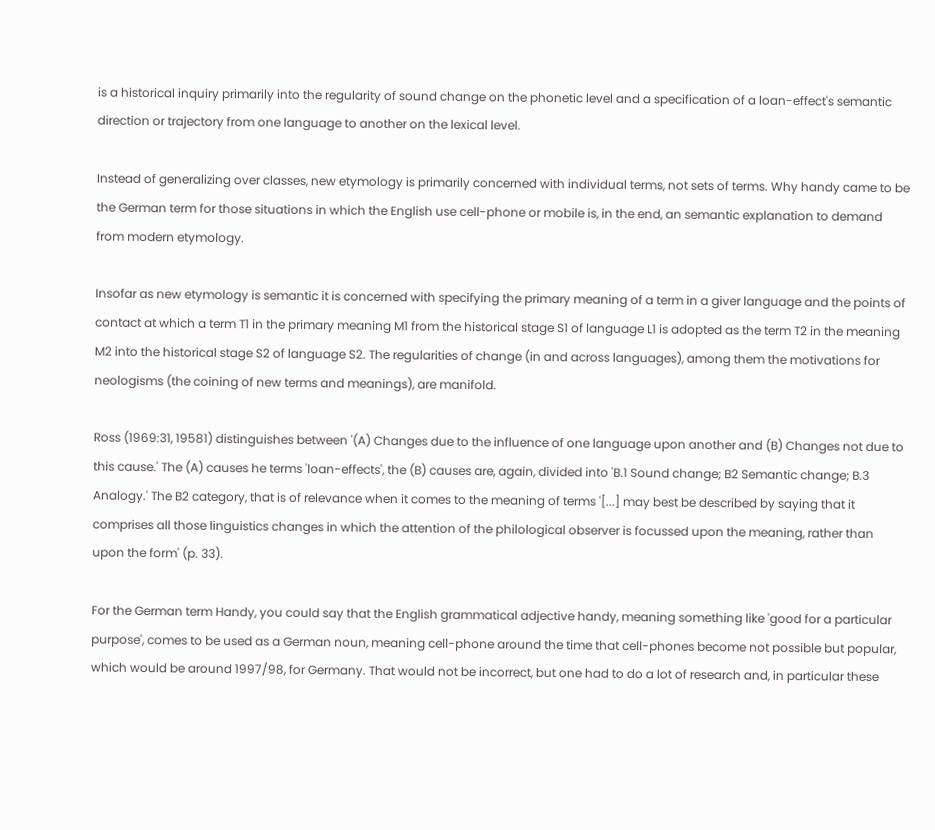is a historical inquiry primarily into the regularity of sound change on the phonetic level and a specification of a loan-effect's semantic direction or trajectory from one language to another on the lexical level.

Instead of generalizing over classes, new etymology is primarily concerned with individual terms, not sets of terms. Why handy came to be the German term for those situations in which the English use cell-phone or mobile is, in the end, an semantic explanation to demand from modern etymology.

Insofar as new etymology is semantic it is concerned with specifying the primary meaning of a term in a giver language and the points of contact at which a term T1 in the primary meaning M1 from the historical stage S1 of language L1 is adopted as the term T2 in the meaning M2 into the historical stage S2 of language S2. The regularities of change (in and across languages), among them the motivations for neologisms (the coining of new terms and meanings), are manifold.

Ross (1969:31, 19581) distinguishes between '(A) Changes due to the influence of one language upon another and (B) Changes not due to this cause.' The (A) causes he terms 'loan-effects', the (B) causes are, again, divided into 'B.1 Sound change; B2 Semantic change; B.3 Analogy.' The B2 category, that is of relevance when it comes to the meaning of terms '[...] may best be described by saying that it comprises all those linguistics changes in which the attention of the philological observer is focussed upon the meaning, rather than upon the form' (p. 33).

For the German term Handy, you could say that the English grammatical adjective handy, meaning something like 'good for a particular purpose', comes to be used as a German noun, meaning cell-phone around the time that cell-phones become not possible but popular, which would be around 1997/98, for Germany. That would not be incorrect, but one had to do a lot of research and, in particular these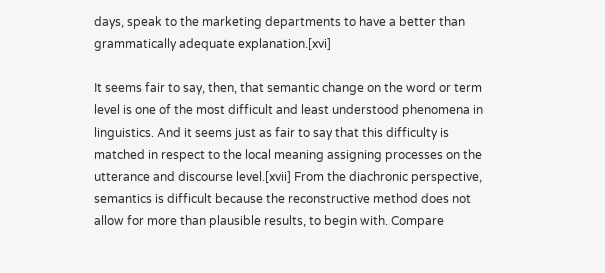days, speak to the marketing departments to have a better than grammatically adequate explanation.[xvi]

It seems fair to say, then, that semantic change on the word or term level is one of the most difficult and least understood phenomena in linguistics. And it seems just as fair to say that this difficulty is matched in respect to the local meaning assigning processes on the utterance and discourse level.[xvii] From the diachronic perspective, semantics is difficult because the reconstructive method does not allow for more than plausible results, to begin with. Compare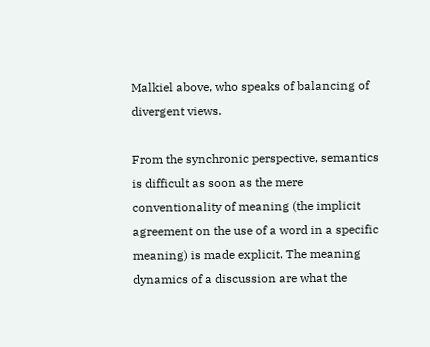Malkiel above, who speaks of balancing of divergent views.

From the synchronic perspective, semantics is difficult as soon as the mere conventionality of meaning (the implicit agreement on the use of a word in a specific meaning) is made explicit. The meaning dynamics of a discussion are what the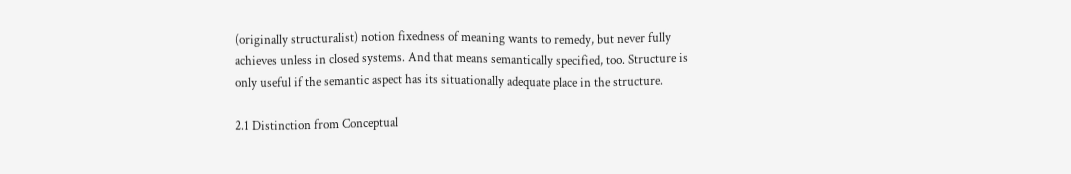(originally structuralist) notion fixedness of meaning wants to remedy, but never fully achieves unless in closed systems. And that means semantically specified, too. Structure is only useful if the semantic aspect has its situationally adequate place in the structure.

2.1 Distinction from Conceptual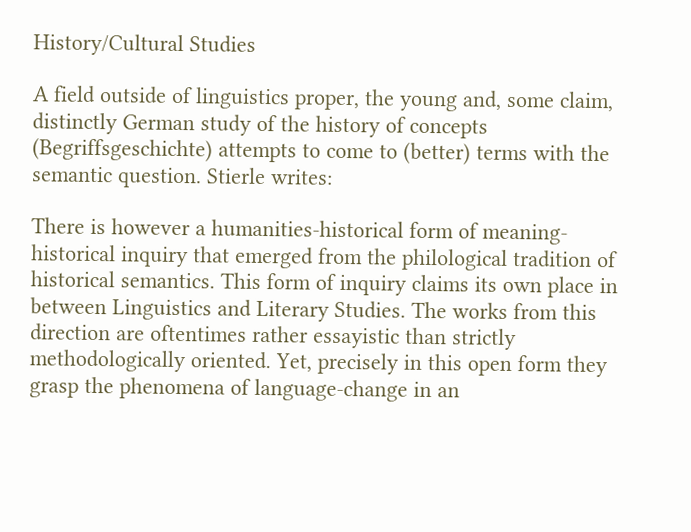History/Cultural Studies

A field outside of linguistics proper, the young and, some claim, distinctly German study of the history of concepts (Begriffsgeschichte) attempts to come to (better) terms with the semantic question. Stierle writes:

There is however a humanities-historical form of meaning-historical inquiry that emerged from the philological tradition of historical semantics. This form of inquiry claims its own place in between Linguistics and Literary Studies. The works from this direction are oftentimes rather essayistic than strictly methodologically oriented. Yet, precisely in this open form they grasp the phenomena of language-change in an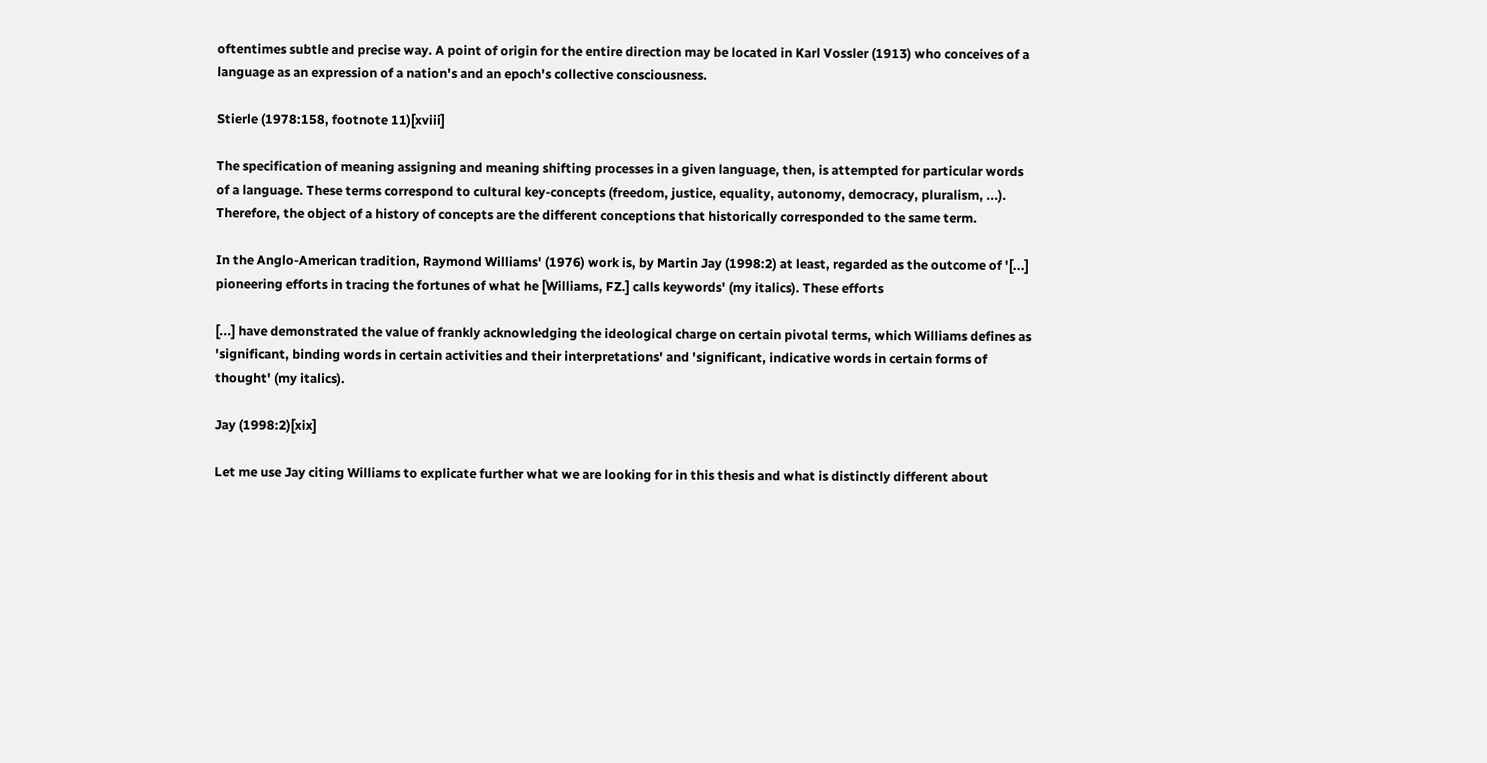oftentimes subtle and precise way. A point of origin for the entire direction may be located in Karl Vossler (1913) who conceives of a language as an expression of a nation's and an epoch's collective consciousness.

Stierle (1978:158, footnote 11)[xviii]

The specification of meaning assigning and meaning shifting processes in a given language, then, is attempted for particular words of a language. These terms correspond to cultural key-concepts (freedom, justice, equality, autonomy, democracy, pluralism, ...). Therefore, the object of a history of concepts are the different conceptions that historically corresponded to the same term.

In the Anglo-American tradition, Raymond Williams' (1976) work is, by Martin Jay (1998:2) at least, regarded as the outcome of '[...] pioneering efforts in tracing the fortunes of what he [Williams, FZ.] calls keywords' (my italics). These efforts

[...] have demonstrated the value of frankly acknowledging the ideological charge on certain pivotal terms, which Williams defines as 'significant, binding words in certain activities and their interpretations' and 'significant, indicative words in certain forms of thought' (my italics).

Jay (1998:2)[xix]

Let me use Jay citing Williams to explicate further what we are looking for in this thesis and what is distinctly different about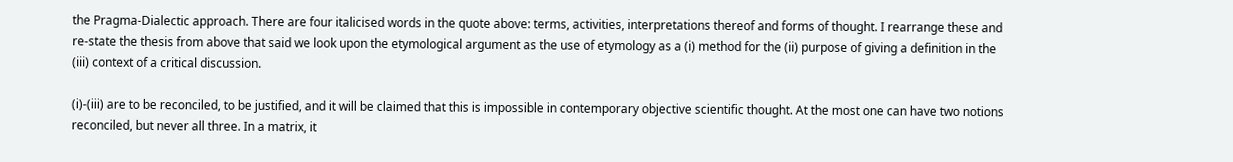the Pragma-Dialectic approach. There are four italicised words in the quote above: terms, activities, interpretations thereof and forms of thought. I rearrange these and re-state the thesis from above that said we look upon the etymological argument as the use of etymology as a (i) method for the (ii) purpose of giving a definition in the (iii) context of a critical discussion.

(i)-(iii) are to be reconciled, to be justified, and it will be claimed that this is impossible in contemporary objective scientific thought. At the most one can have two notions reconciled, but never all three. In a matrix, it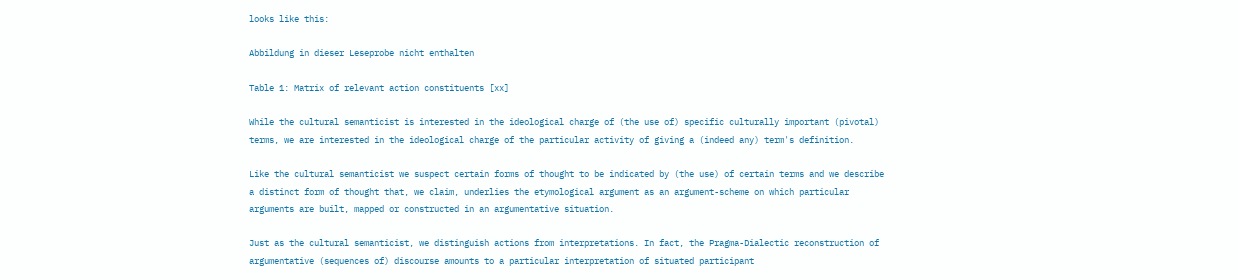looks like this:

Abbildung in dieser Leseprobe nicht enthalten

Table 1: Matrix of relevant action constituents [xx]

While the cultural semanticist is interested in the ideological charge of (the use of) specific culturally important (pivotal) terms, we are interested in the ideological charge of the particular activity of giving a (indeed any) term's definition.

Like the cultural semanticist we suspect certain forms of thought to be indicated by (the use) of certain terms and we describe a distinct form of thought that, we claim, underlies the etymological argument as an argument-scheme on which particular arguments are built, mapped or constructed in an argumentative situation.

Just as the cultural semanticist, we distinguish actions from interpretations. In fact, the Pragma-Dialectic reconstruction of argumentative (sequences of) discourse amounts to a particular interpretation of situated participant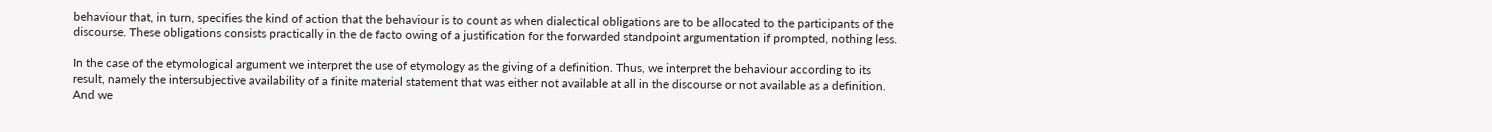behaviour that, in turn, specifies the kind of action that the behaviour is to count as when dialectical obligations are to be allocated to the participants of the discourse. These obligations consists practically in the de facto owing of a justification for the forwarded standpoint argumentation if prompted, nothing less.

In the case of the etymological argument we interpret the use of etymology as the giving of a definition. Thus, we interpret the behaviour according to its result, namely the intersubjective availability of a finite material statement that was either not available at all in the discourse or not available as a definition. And we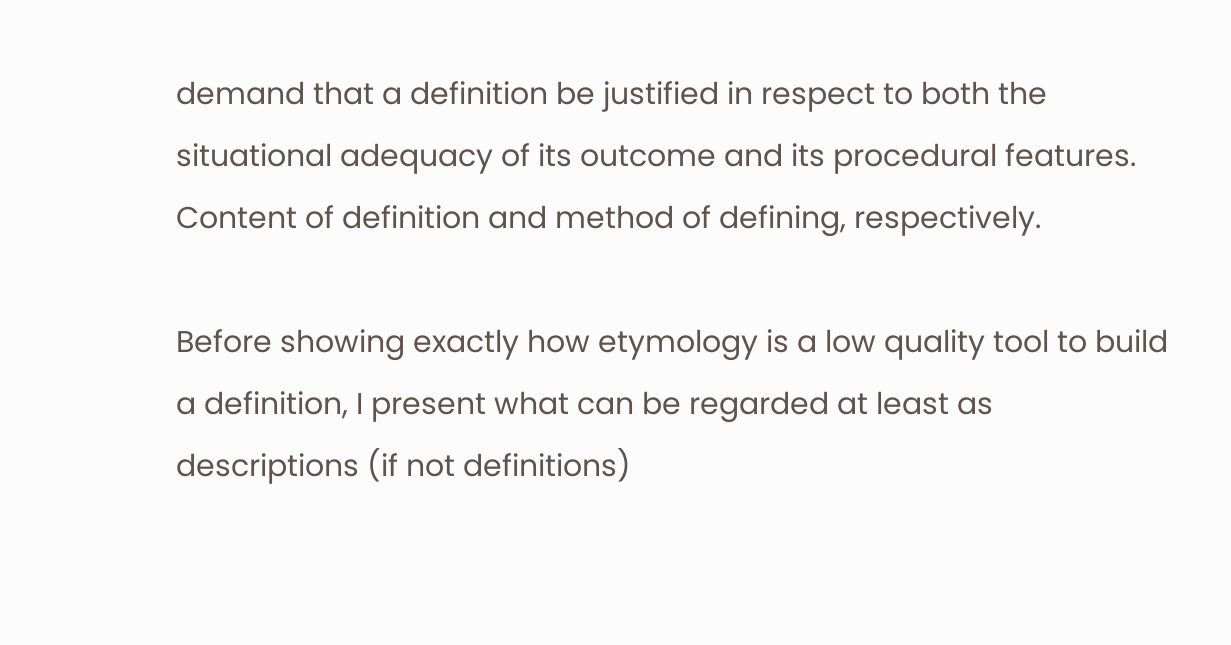demand that a definition be justified in respect to both the situational adequacy of its outcome and its procedural features. Content of definition and method of defining, respectively.

Before showing exactly how etymology is a low quality tool to build a definition, I present what can be regarded at least as descriptions (if not definitions)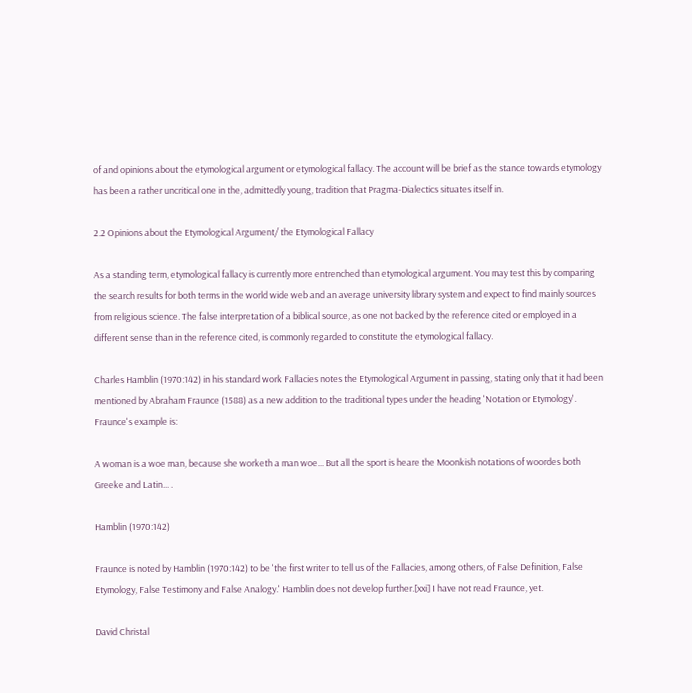of and opinions about the etymological argument or etymological fallacy. The account will be brief as the stance towards etymology has been a rather uncritical one in the, admittedly young, tradition that Pragma-Dialectics situates itself in.

2.2 Opinions about the Etymological Argument/ the Etymological Fallacy

As a standing term, etymological fallacy is currently more entrenched than etymological argument. You may test this by comparing the search results for both terms in the world wide web and an average university library system and expect to find mainly sources from religious science. The false interpretation of a biblical source, as one not backed by the reference cited or employed in a different sense than in the reference cited, is commonly regarded to constitute the etymological fallacy.

Charles Hamblin (1970:142) in his standard work Fallacies notes the Etymological Argument in passing, stating only that it had been mentioned by Abraham Fraunce (1588) as a new addition to the traditional types under the heading 'Notation or Etymology'. Fraunce's example is:

A woman is a woe man, because she worketh a man woe... But all the sport is heare the Moonkish notations of woordes both Greeke and Latin... .

Hamblin (1970:142)

Fraunce is noted by Hamblin (1970:142) to be 'the first writer to tell us of the Fallacies, among others, of False Definition, False Etymology, False Testimony and False Analogy.' Hamblin does not develop further.[xxi] I have not read Fraunce, yet.

David Christal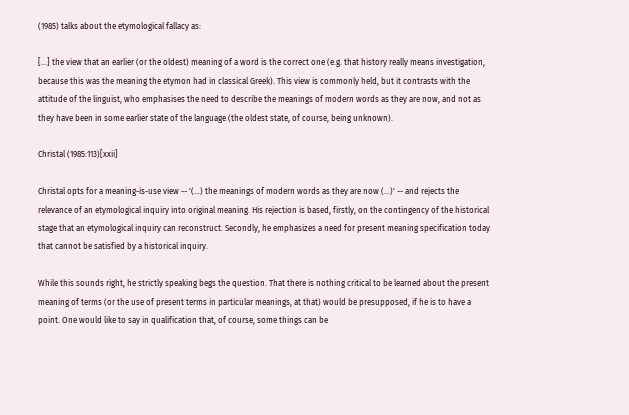(1985) talks about the etymological fallacy as:

[...] the view that an earlier (or the oldest) meaning of a word is the correct one (e.g. that history really means investigation, because this was the meaning the etymon had in classical Greek). This view is commonly held, but it contrasts with the attitude of the linguist, who emphasises the need to describe the meanings of modern words as they are now, and not as they have been in some earlier state of the language (the oldest state, of course, being unknown).

Christal (1985:113)[xxii]

Christal opts for a meaning-is-use view -- '(...) the meanings of modern words as they are now (...)' -- and rejects the relevance of an etymological inquiry into original meaning. His rejection is based, firstly, on the contingency of the historical stage that an etymological inquiry can reconstruct. Secondly, he emphasizes a need for present meaning specification today that cannot be satisfied by a historical inquiry.

While this sounds right, he strictly speaking begs the question. That there is nothing critical to be learned about the present meaning of terms (or the use of present terms in particular meanings, at that) would be presupposed, if he is to have a point. One would like to say in qualification that, of course, some things can be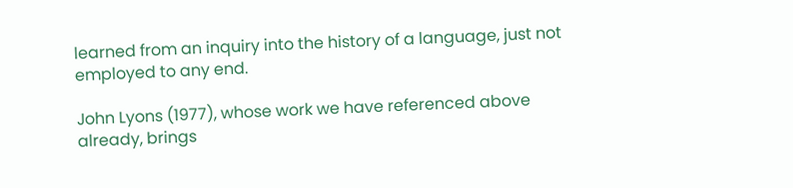learned from an inquiry into the history of a language, just not employed to any end.

John Lyons (1977), whose work we have referenced above already, brings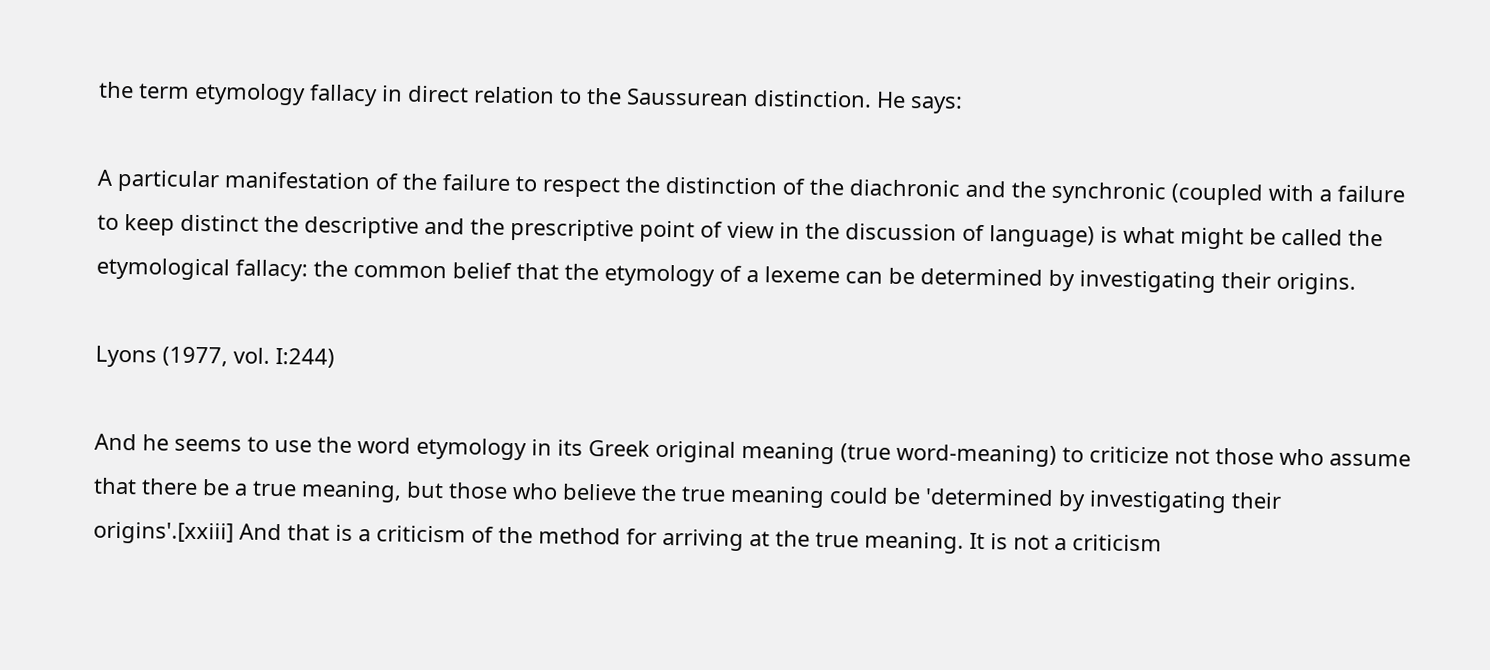the term etymology fallacy in direct relation to the Saussurean distinction. He says:

A particular manifestation of the failure to respect the distinction of the diachronic and the synchronic (coupled with a failure to keep distinct the descriptive and the prescriptive point of view in the discussion of language) is what might be called the etymological fallacy: the common belief that the etymology of a lexeme can be determined by investigating their origins.

Lyons (1977, vol. I:244)

And he seems to use the word etymology in its Greek original meaning (true word-meaning) to criticize not those who assume that there be a true meaning, but those who believe the true meaning could be 'determined by investigating their origins'.[xxiii] And that is a criticism of the method for arriving at the true meaning. It is not a criticism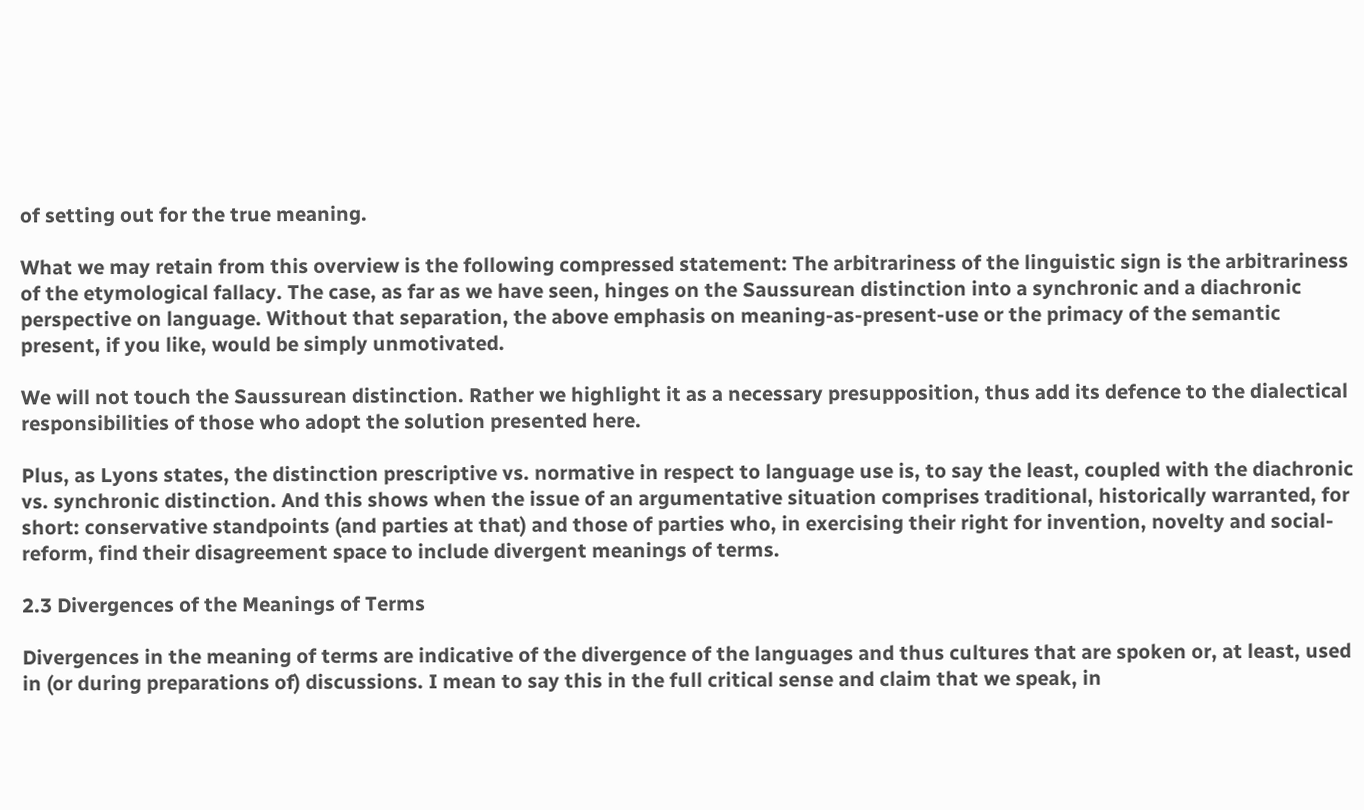of setting out for the true meaning.

What we may retain from this overview is the following compressed statement: The arbitrariness of the linguistic sign is the arbitrariness of the etymological fallacy. The case, as far as we have seen, hinges on the Saussurean distinction into a synchronic and a diachronic perspective on language. Without that separation, the above emphasis on meaning-as-present-use or the primacy of the semantic present, if you like, would be simply unmotivated.

We will not touch the Saussurean distinction. Rather we highlight it as a necessary presupposition, thus add its defence to the dialectical responsibilities of those who adopt the solution presented here.

Plus, as Lyons states, the distinction prescriptive vs. normative in respect to language use is, to say the least, coupled with the diachronic vs. synchronic distinction. And this shows when the issue of an argumentative situation comprises traditional, historically warranted, for short: conservative standpoints (and parties at that) and those of parties who, in exercising their right for invention, novelty and social-reform, find their disagreement space to include divergent meanings of terms.

2.3 Divergences of the Meanings of Terms

Divergences in the meaning of terms are indicative of the divergence of the languages and thus cultures that are spoken or, at least, used in (or during preparations of) discussions. I mean to say this in the full critical sense and claim that we speak, in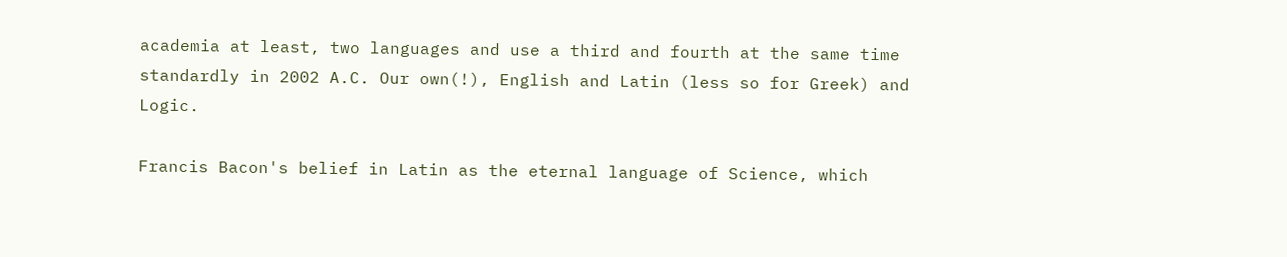academia at least, two languages and use a third and fourth at the same time standardly in 2002 A.C. Our own(!), English and Latin (less so for Greek) and Logic.

Francis Bacon's belief in Latin as the eternal language of Science, which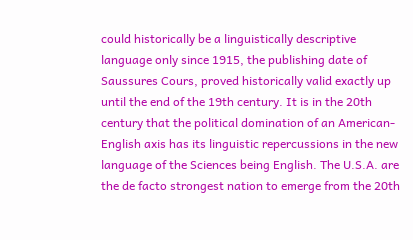could historically be a linguistically descriptive language only since 1915, the publishing date of Saussures Cours, proved historically valid exactly up until the end of the 19th century. It is in the 20th century that the political domination of an American-English axis has its linguistic repercussions in the new language of the Sciences being English. The U.S.A. are the de facto strongest nation to emerge from the 20th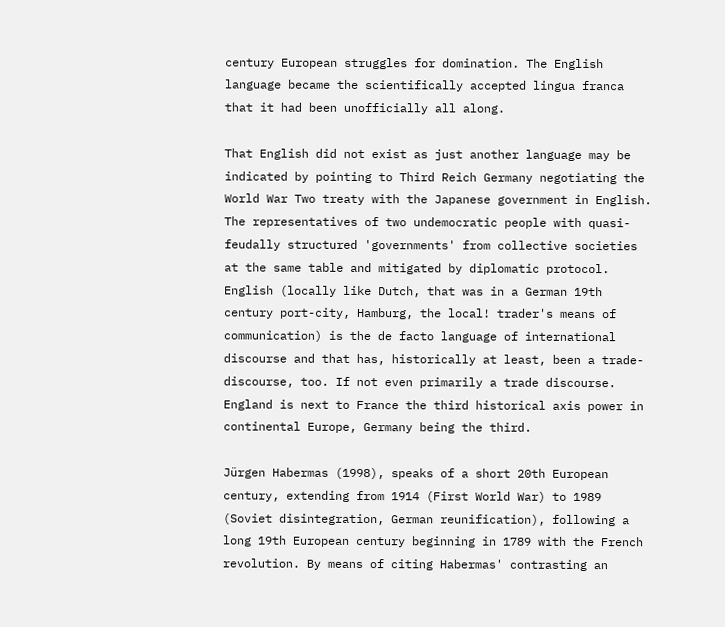century European struggles for domination. The English language became the scientifically accepted lingua franca that it had been unofficially all along.

That English did not exist as just another language may be indicated by pointing to Third Reich Germany negotiating the World War Two treaty with the Japanese government in English. The representatives of two undemocratic people with quasi-feudally structured 'governments' from collective societies at the same table and mitigated by diplomatic protocol. English (locally like Dutch, that was in a German 19th century port-city, Hamburg, the local! trader's means of communication) is the de facto language of international discourse and that has, historically at least, been a trade-discourse, too. If not even primarily a trade discourse. England is next to France the third historical axis power in continental Europe, Germany being the third.

Jürgen Habermas (1998), speaks of a short 20th European century, extending from 1914 (First World War) to 1989 (Soviet disintegration, German reunification), following a long 19th European century beginning in 1789 with the French revolution. By means of citing Habermas' contrasting an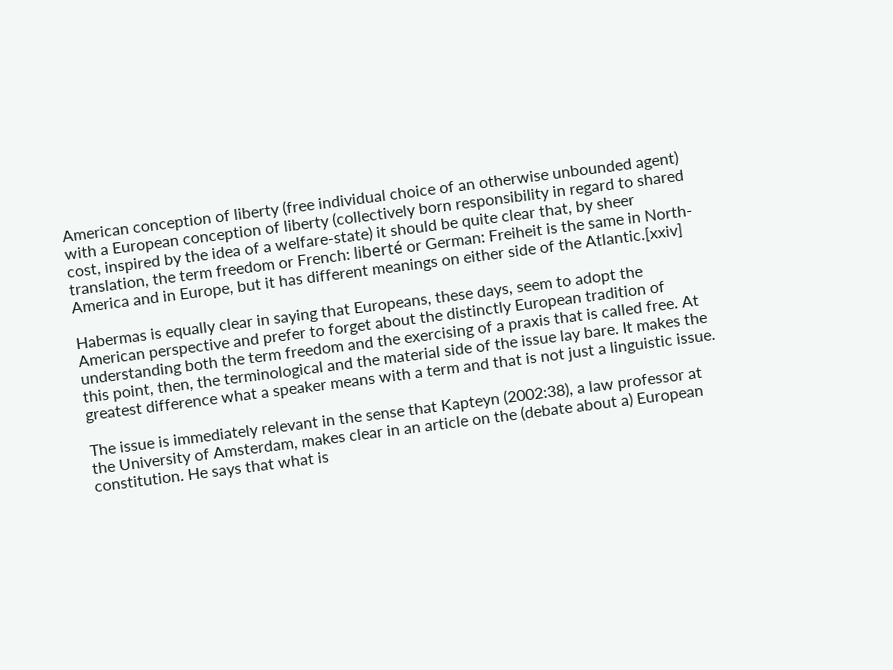American conception of liberty (free individual choice of an otherwise unbounded agent) with a European conception of liberty (collectively born responsibility in regard to shared cost, inspired by the idea of a welfare-state) it should be quite clear that, by sheer translation, the term freedom or French: liberté or German: Freiheit is the same in North-America and in Europe, but it has different meanings on either side of the Atlantic.[xxiv]

Habermas is equally clear in saying that Europeans, these days, seem to adopt the American perspective and prefer to forget about the distinctly European tradition of understanding both the term freedom and the exercising of a praxis that is called free. At this point, then, the terminological and the material side of the issue lay bare. It makes the greatest difference what a speaker means with a term and that is not just a linguistic issue.

The issue is immediately relevant in the sense that Kapteyn (2002:38), a law professor at the University of Amsterdam, makes clear in an article on the (debate about a) European constitution. He says that what is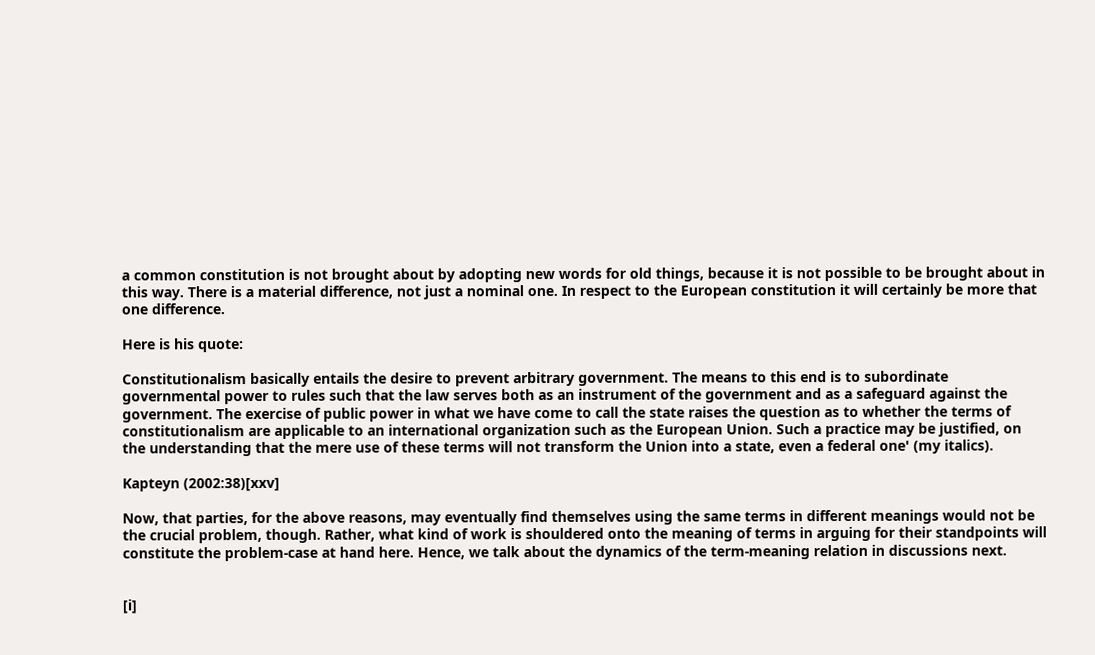a common constitution is not brought about by adopting new words for old things, because it is not possible to be brought about in this way. There is a material difference, not just a nominal one. In respect to the European constitution it will certainly be more that one difference.

Here is his quote:

Constitutionalism basically entails the desire to prevent arbitrary government. The means to this end is to subordinate governmental power to rules such that the law serves both as an instrument of the government and as a safeguard against the government. The exercise of public power in what we have come to call the state raises the question as to whether the terms of constitutionalism are applicable to an international organization such as the European Union. Such a practice may be justified, on the understanding that the mere use of these terms will not transform the Union into a state, even a federal one' (my italics).

Kapteyn (2002:38)[xxv]

Now, that parties, for the above reasons, may eventually find themselves using the same terms in different meanings would not be the crucial problem, though. Rather, what kind of work is shouldered onto the meaning of terms in arguing for their standpoints will constitute the problem-case at hand here. Hence, we talk about the dynamics of the term-meaning relation in discussions next.


[i]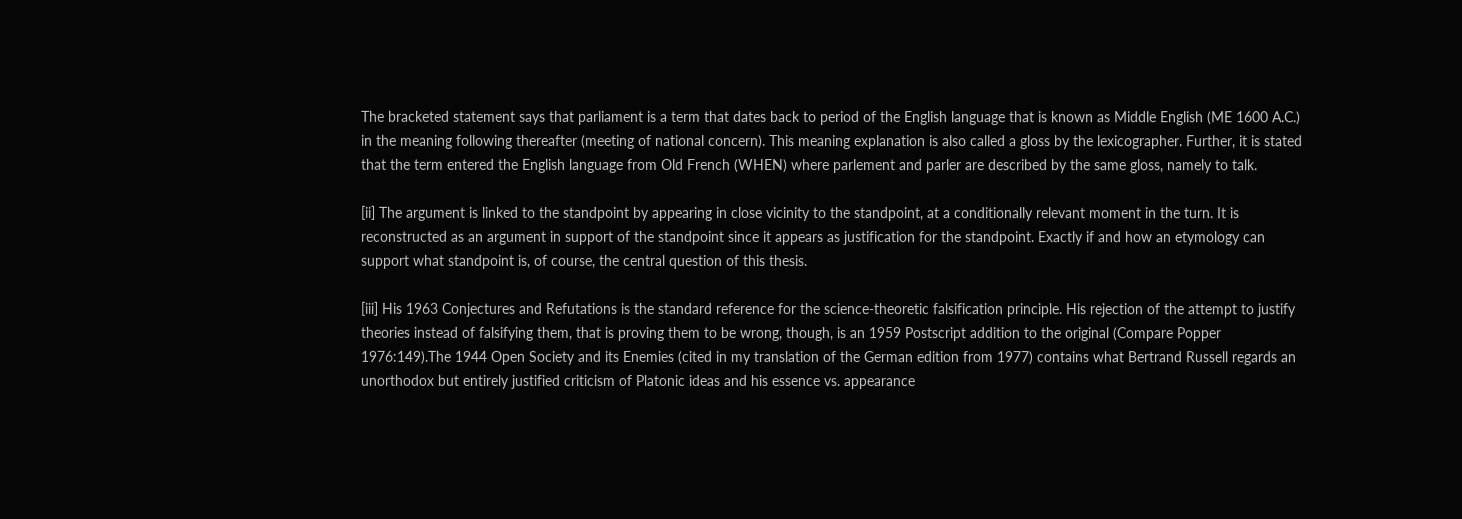The bracketed statement says that parliament is a term that dates back to period of the English language that is known as Middle English (ME 1600 A.C.) in the meaning following thereafter (meeting of national concern). This meaning explanation is also called a gloss by the lexicographer. Further, it is stated that the term entered the English language from Old French (WHEN) where parlement and parler are described by the same gloss, namely to talk.

[ii] The argument is linked to the standpoint by appearing in close vicinity to the standpoint, at a conditionally relevant moment in the turn. It is reconstructed as an argument in support of the standpoint since it appears as justification for the standpoint. Exactly if and how an etymology can support what standpoint is, of course, the central question of this thesis.

[iii] His 1963 Conjectures and Refutations is the standard reference for the science-theoretic falsification principle. His rejection of the attempt to justify theories instead of falsifying them, that is proving them to be wrong, though, is an 1959 Postscript addition to the original (Compare Popper 1976:149).The 1944 Open Society and its Enemies (cited in my translation of the German edition from 1977) contains what Bertrand Russell regards an unorthodox but entirely justified criticism of Platonic ideas and his essence vs. appearance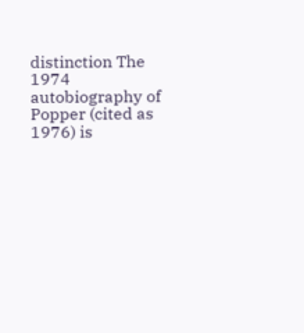distinction The 1974 autobiography of Popper (cited as 1976) is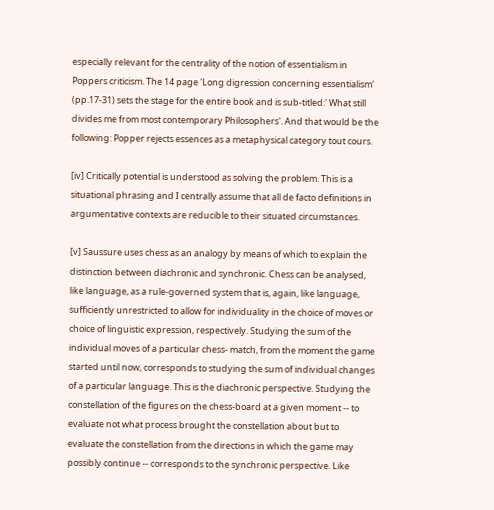especially relevant for the centrality of the notion of essentialism in Poppers criticism. The 14 page 'Long digression concerning essentialism' (pp.17-31) sets the stage for the entire book and is sub-titled:' What still divides me from most contemporary Philosophers'. And that would be the following: Popper rejects essences as a metaphysical category tout cours.

[iv] Critically potential is understood as solving the problem. This is a situational phrasing and I centrally assume that all de facto definitions in argumentative contexts are reducible to their situated circumstances.

[v] Saussure uses chess as an analogy by means of which to explain the distinction between diachronic and synchronic. Chess can be analysed, like language, as a rule-governed system that is, again, like language, sufficiently unrestricted to allow for individuality in the choice of moves or choice of linguistic expression, respectively. Studying the sum of the individual moves of a particular chess- match, from the moment the game started until now, corresponds to studying the sum of individual changes of a particular language. This is the diachronic perspective. Studying the constellation of the figures on the chess-board at a given moment -- to evaluate not what process brought the constellation about but to evaluate the constellation from the directions in which the game may possibly continue -- corresponds to the synchronic perspective. Like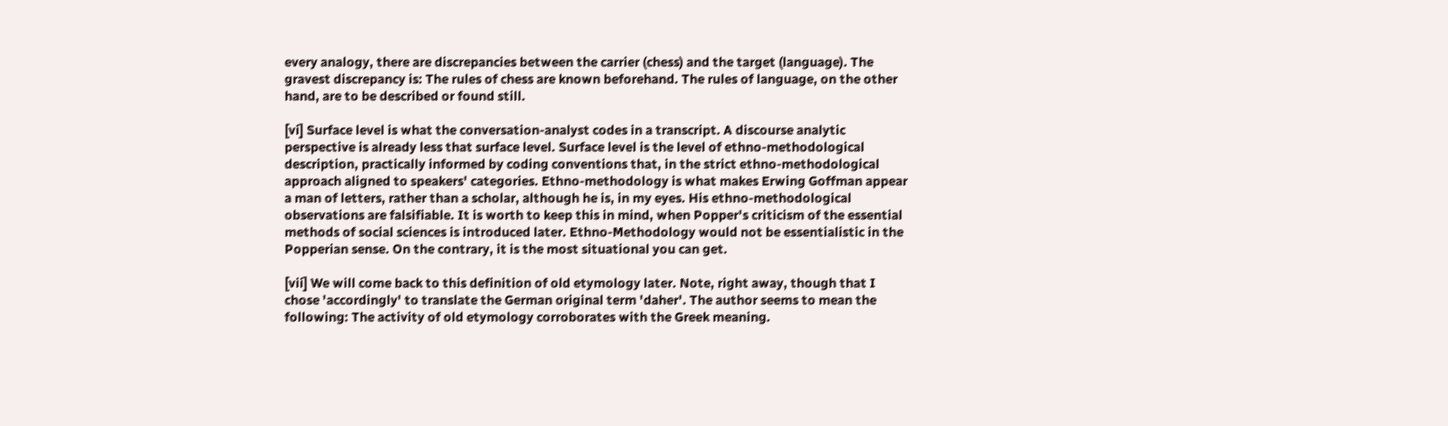every analogy, there are discrepancies between the carrier (chess) and the target (language). The gravest discrepancy is: The rules of chess are known beforehand. The rules of language, on the other hand, are to be described or found still.

[vi] Surface level is what the conversation-analyst codes in a transcript. A discourse analytic perspective is already less that surface level. Surface level is the level of ethno-methodological description, practically informed by coding conventions that, in the strict ethno-methodological approach aligned to speakers' categories. Ethno-methodology is what makes Erwing Goffman appear a man of letters, rather than a scholar, although he is, in my eyes. His ethno-methodological observations are falsifiable. It is worth to keep this in mind, when Popper's criticism of the essential methods of social sciences is introduced later. Ethno-Methodology would not be essentialistic in the Popperian sense. On the contrary, it is the most situational you can get.

[vii] We will come back to this definition of old etymology later. Note, right away, though that I chose 'accordingly' to translate the German original term 'daher'. The author seems to mean the following: The activity of old etymology corroborates with the Greek meaning.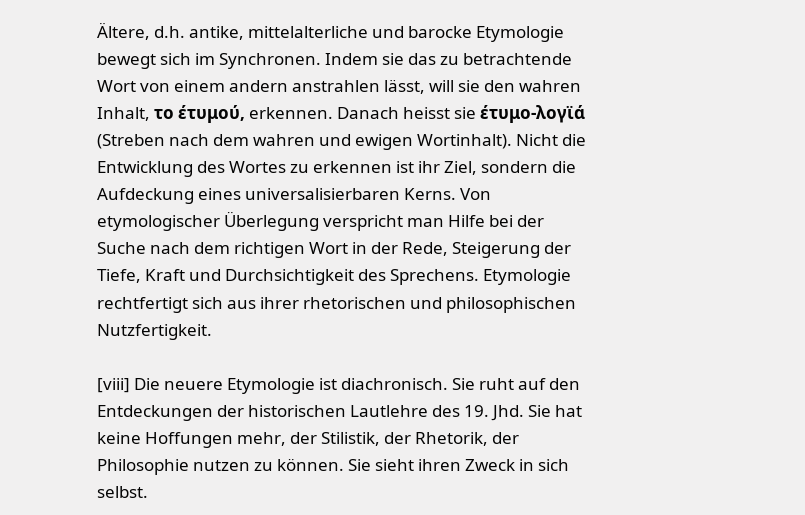Ältere, d.h. antike, mittelalterliche und barocke Etymologie bewegt sich im Synchronen. Indem sie das zu betrachtende Wort von einem andern anstrahlen lässt, will sie den wahren Inhalt, το έτυμού, erkennen. Danach heisst sie έτυμο-λογϊά (Streben nach dem wahren und ewigen Wortinhalt). Nicht die Entwicklung des Wortes zu erkennen ist ihr Ziel, sondern die Aufdeckung eines universalisierbaren Kerns. Von etymologischer Überlegung verspricht man Hilfe bei der Suche nach dem richtigen Wort in der Rede, Steigerung der Tiefe, Kraft und Durchsichtigkeit des Sprechens. Etymologie rechtfertigt sich aus ihrer rhetorischen und philosophischen Nutzfertigkeit.

[viii] Die neuere Etymologie ist diachronisch. Sie ruht auf den Entdeckungen der historischen Lautlehre des 19. Jhd. Sie hat keine Hoffungen mehr, der Stilistik, der Rhetorik, der Philosophie nutzen zu können. Sie sieht ihren Zweck in sich selbst.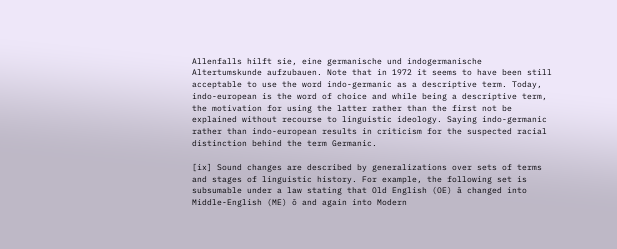Allenfalls hilft sie, eine germanische und indogermanische Altertumskunde aufzubauen. Note that in 1972 it seems to have been still acceptable to use the word indo-germanic as a descriptive term. Today, indo-european is the word of choice and while being a descriptive term, the motivation for using the latter rather than the first not be explained without recourse to linguistic ideology. Saying indo-germanic rather than indo-european results in criticism for the suspected racial distinction behind the term Germanic.

[ix] Sound changes are described by generalizations over sets of terms and stages of linguistic history. For example, the following set is subsumable under a law stating that Old English (OE) ā changed into Middle-English (ME) ō and again into Modern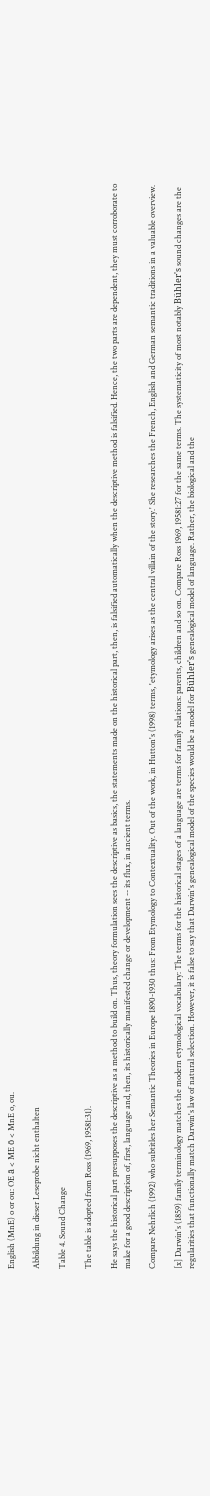English (MnE) o or ou: OE ā < ME ō < MnE o, ou.

Abbildung in dieser Leseprobe nicht enthalten

Table 4. Sound Change

The table is adopted from Ross (1969, 19581:31).

He says the historical part presupposes the descriptive as a method to build on. Thus, theory formulation sees the descriptive as basics, the statements made on the historical part, then, is falsified automatically when the descriptive method is falsified. Hence, the two parts are dependent, they must corroborate to make for a good description of, first, language and, then, its historically manifested change or development -- its flux, in ancient terms.

Compare Nehrlich (1992) who subtitles her Semantic Theories in Europe 1890-1930 thus: From Etymology to Contextuality. Out of the work, in Hutton's (1998) terms, 'etymology arises as the central villain of the story.' She researches the French, English and German semantic traditions in a valuable overview.

[x] Darwin's (1859) family terminology matches the modern etymological vocabulary: The terms for the historical stages of a language are terms for family relations: parents, children and so on. Compare Ross 1969, 19581:27 for the same terms. The systematicity of most notably Bühler's sound changes are the regularities that functionally match Darwin's law of natural selection. However, it is false to say that Darwin's genealogical model of the species would be a model for Bühler's genealogical model of language. Rather, the biological and the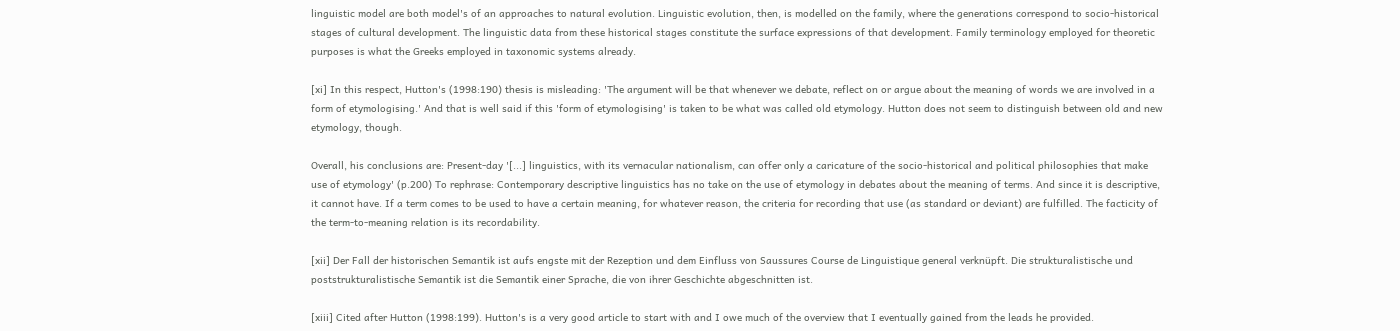linguistic model are both model's of an approaches to natural evolution. Linguistic evolution, then, is modelled on the family, where the generations correspond to socio-historical stages of cultural development. The linguistic data from these historical stages constitute the surface expressions of that development. Family terminology employed for theoretic purposes is what the Greeks employed in taxonomic systems already.

[xi] In this respect, Hutton's (1998:190) thesis is misleading: 'The argument will be that whenever we debate, reflect on or argue about the meaning of words we are involved in a form of etymologising.' And that is well said if this 'form of etymologising' is taken to be what was called old etymology. Hutton does not seem to distinguish between old and new etymology, though.

Overall, his conclusions are: Present-day '[...] linguistics, with its vernacular nationalism, can offer only a caricature of the socio-historical and political philosophies that make use of etymology' (p.200) To rephrase: Contemporary descriptive linguistics has no take on the use of etymology in debates about the meaning of terms. And since it is descriptive, it cannot have. If a term comes to be used to have a certain meaning, for whatever reason, the criteria for recording that use (as standard or deviant) are fulfilled. The facticity of the term-to-meaning relation is its recordability.

[xii] Der Fall der historischen Semantik ist aufs engste mit der Rezeption und dem Einfluss von Saussures Course de Linguistique general verknüpft. Die strukturalistische und poststrukturalistische Semantik ist die Semantik einer Sprache, die von ihrer Geschichte abgeschnitten ist.

[xiii] Cited after Hutton (1998:199). Hutton's is a very good article to start with and I owe much of the overview that I eventually gained from the leads he provided.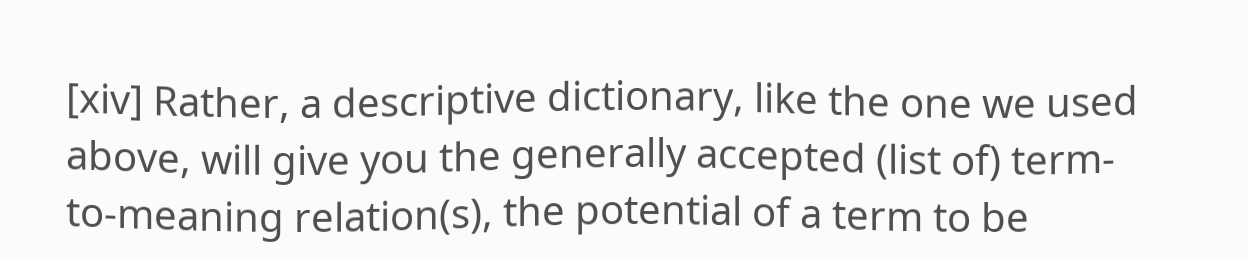[xiv] Rather, a descriptive dictionary, like the one we used above, will give you the generally accepted (list of) term-to-meaning relation(s), the potential of a term to be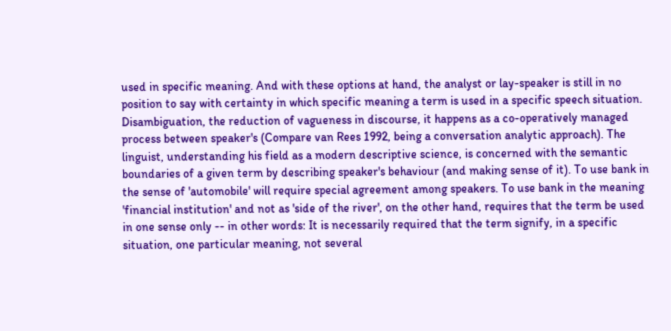used in specific meaning. And with these options at hand, the analyst or lay-speaker is still in no position to say with certainty in which specific meaning a term is used in a specific speech situation. Disambiguation, the reduction of vagueness in discourse, it happens as a co-operatively managed process between speaker's (Compare van Rees 1992, being a conversation analytic approach). The linguist, understanding his field as a modern descriptive science, is concerned with the semantic boundaries of a given term by describing speaker's behaviour (and making sense of it). To use bank in the sense of 'automobile' will require special agreement among speakers. To use bank in the meaning 'financial institution' and not as 'side of the river', on the other hand, requires that the term be used in one sense only -- in other words: It is necessarily required that the term signify, in a specific situation, one particular meaning, not several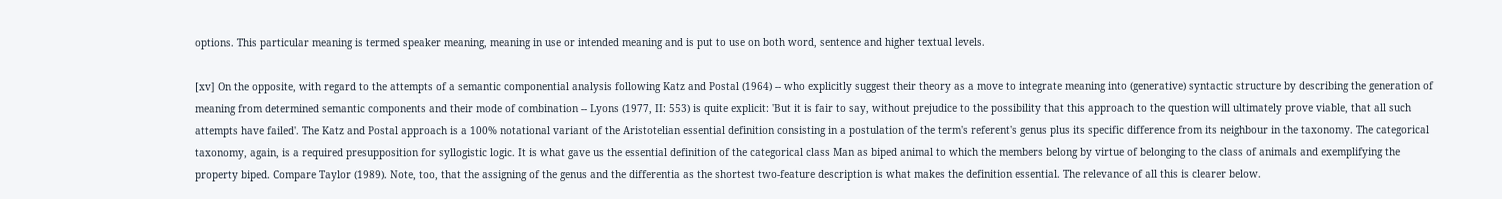options. This particular meaning is termed speaker meaning, meaning in use or intended meaning and is put to use on both word, sentence and higher textual levels.

[xv] On the opposite, with regard to the attempts of a semantic componential analysis following Katz and Postal (1964) -- who explicitly suggest their theory as a move to integrate meaning into (generative) syntactic structure by describing the generation of meaning from determined semantic components and their mode of combination -- Lyons (1977, II: 553) is quite explicit: 'But it is fair to say, without prejudice to the possibility that this approach to the question will ultimately prove viable, that all such attempts have failed'. The Katz and Postal approach is a 100% notational variant of the Aristotelian essential definition consisting in a postulation of the term's referent's genus plus its specific difference from its neighbour in the taxonomy. The categorical taxonomy, again, is a required presupposition for syllogistic logic. It is what gave us the essential definition of the categorical class Man as biped animal to which the members belong by virtue of belonging to the class of animals and exemplifying the property biped. Compare Taylor (1989). Note, too, that the assigning of the genus and the differentia as the shortest two-feature description is what makes the definition essential. The relevance of all this is clearer below.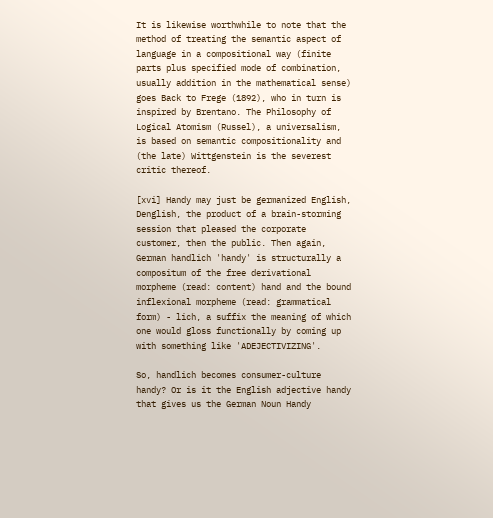It is likewise worthwhile to note that the method of treating the semantic aspect of language in a compositional way (finite parts plus specified mode of combination, usually addition in the mathematical sense) goes Back to Frege (1892), who in turn is inspired by Brentano. The Philosophy of Logical Atomism (Russel), a universalism, is based on semantic compositionality and (the late) Wittgenstein is the severest critic thereof.

[xvi] Handy may just be germanized English, Denglish, the product of a brain-storming session that pleased the corporate customer, then the public. Then again, German handlich 'handy' is structurally a compositum of the free derivational morpheme (read: content) hand and the bound inflexional morpheme (read: grammatical form) - lich, a suffix the meaning of which one would gloss functionally by coming up with something like 'ADEJECTIVIZING'.

So, handlich becomes consumer-culture handy? Or is it the English adjective handy that gives us the German Noun Handy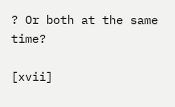? Or both at the same time?

[xvii]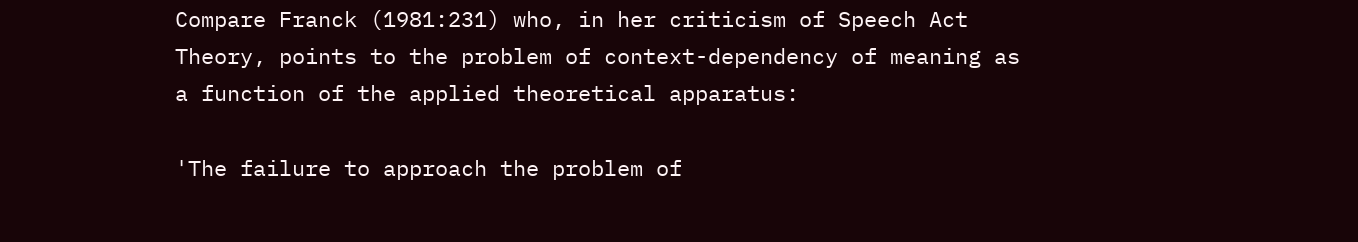Compare Franck (1981:231) who, in her criticism of Speech Act Theory, points to the problem of context-dependency of meaning as a function of the applied theoretical apparatus:

'The failure to approach the problem of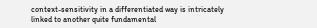context-sensitivity in a differentiated way is intricately linked to another quite fundamental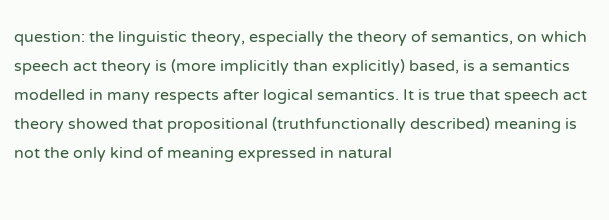question: the linguistic theory, especially the theory of semantics, on which speech act theory is (more implicitly than explicitly) based, is a semantics modelled in many respects after logical semantics. It is true that speech act theory showed that propositional (truthfunctionally described) meaning is not the only kind of meaning expressed in natural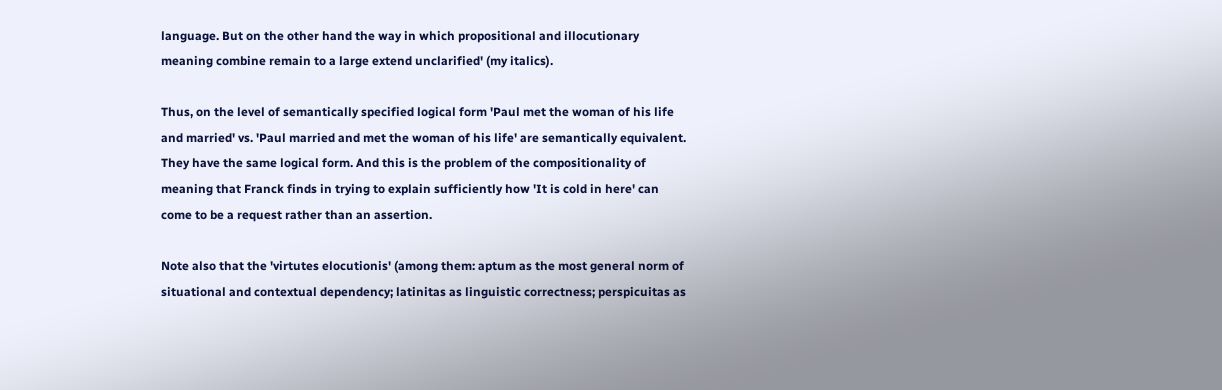language. But on the other hand the way in which propositional and illocutionary meaning combine remain to a large extend unclarified' (my italics).

Thus, on the level of semantically specified logical form 'Paul met the woman of his life and married' vs. 'Paul married and met the woman of his life' are semantically equivalent. They have the same logical form. And this is the problem of the compositionality of meaning that Franck finds in trying to explain sufficiently how 'It is cold in here' can come to be a request rather than an assertion.

Note also that the 'virtutes elocutionis' (among them: aptum as the most general norm of situational and contextual dependency; latinitas as linguistic correctness; perspicuitas as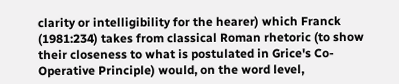clarity or intelligibility for the hearer) which Franck (1981:234) takes from classical Roman rhetoric (to show their closeness to what is postulated in Grice's Co-Operative Principle) would, on the word level,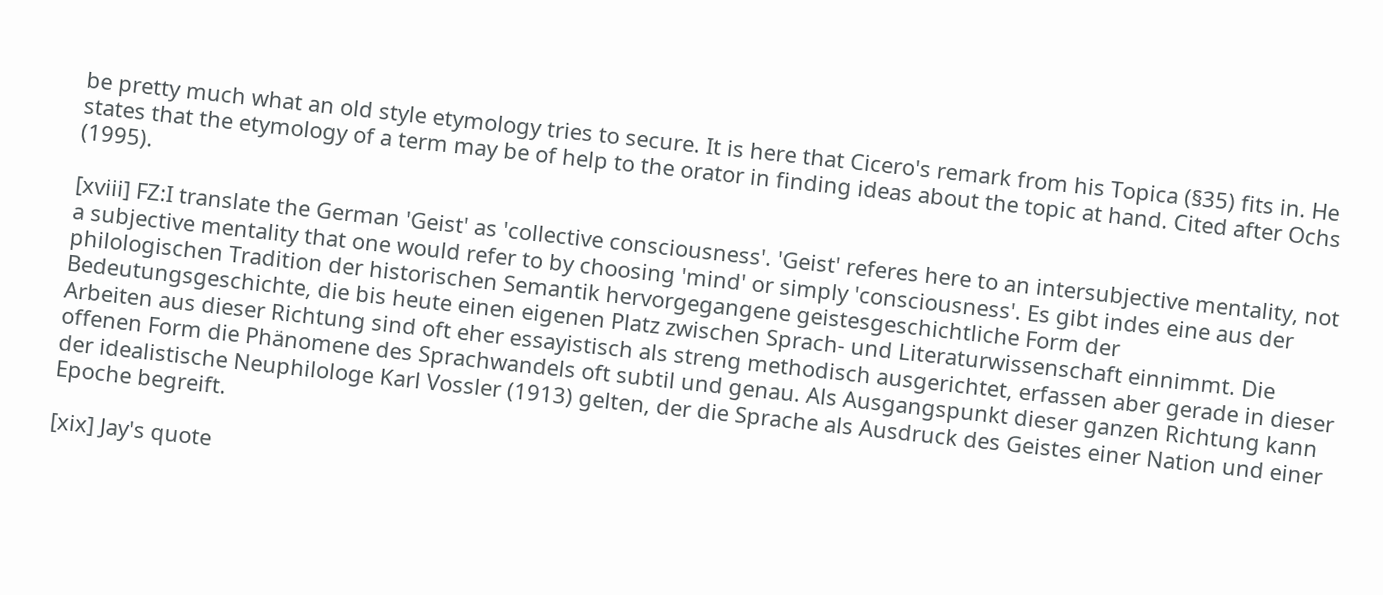be pretty much what an old style etymology tries to secure. It is here that Cicero's remark from his Topica (§35) fits in. He states that the etymology of a term may be of help to the orator in finding ideas about the topic at hand. Cited after Ochs (1995).

[xviii] FZ:I translate the German 'Geist' as 'collective consciousness'. 'Geist' referes here to an intersubjective mentality, not a subjective mentality that one would refer to by choosing 'mind' or simply 'consciousness'. Es gibt indes eine aus der philologischen Tradition der historischen Semantik hervorgegangene geistesgeschichtliche Form der Bedeutungsgeschichte, die bis heute einen eigenen Platz zwischen Sprach- und Literaturwissenschaft einnimmt. Die Arbeiten aus dieser Richtung sind oft eher essayistisch als streng methodisch ausgerichtet, erfassen aber gerade in dieser offenen Form die Phänomene des Sprachwandels oft subtil und genau. Als Ausgangspunkt dieser ganzen Richtung kann der idealistische Neuphilologe Karl Vossler (1913) gelten, der die Sprache als Ausdruck des Geistes einer Nation und einer Epoche begreift.

[xix] Jay's quote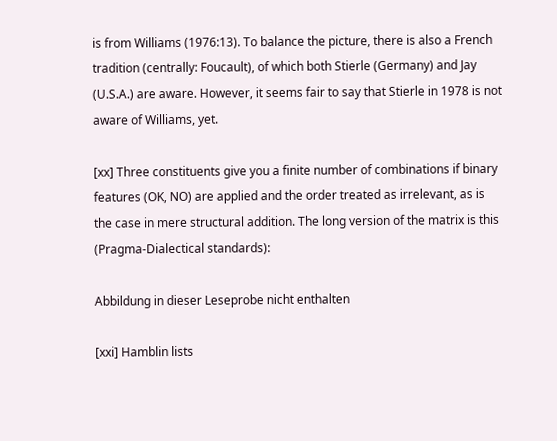is from Williams (1976:13). To balance the picture, there is also a French tradition (centrally: Foucault), of which both Stierle (Germany) and Jay (U.S.A.) are aware. However, it seems fair to say that Stierle in 1978 is not aware of Williams, yet.

[xx] Three constituents give you a finite number of combinations if binary features (OK, NO) are applied and the order treated as irrelevant, as is the case in mere structural addition. The long version of the matrix is this (Pragma-Dialectical standards):

Abbildung in dieser Leseprobe nicht enthalten

[xxi] Hamblin lists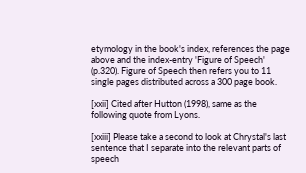etymology in the book's index, references the page above and the index-entry 'Figure of Speech' (p.320). Figure of Speech then refers you to 11 single pages distributed across a 300 page book.

[xxii] Cited after Hutton (1998), same as the following quote from Lyons.

[xxiii] Please take a second to look at Chrystal's last sentence that I separate into the relevant parts of speech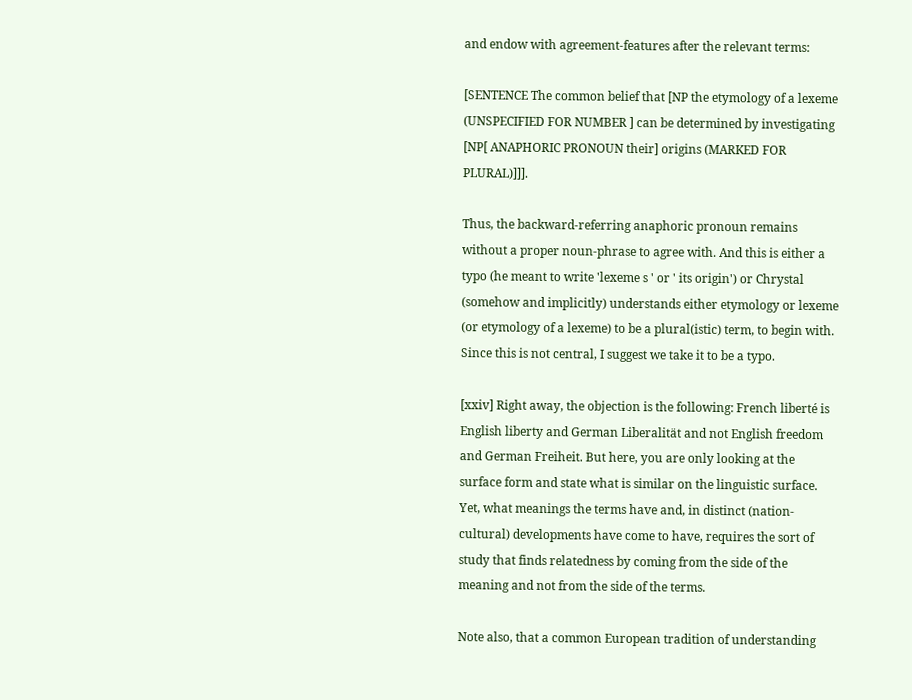and endow with agreement-features after the relevant terms:

[SENTENCE The common belief that [NP the etymology of a lexeme (UNSPECIFIED FOR NUMBER ] can be determined by investigating [NP[ ANAPHORIC PRONOUN their] origins (MARKED FOR PLURAL)]]].

Thus, the backward-referring anaphoric pronoun remains without a proper noun-phrase to agree with. And this is either a typo (he meant to write 'lexeme s ' or ' its origin') or Chrystal (somehow and implicitly) understands either etymology or lexeme (or etymology of a lexeme) to be a plural(istic) term, to begin with. Since this is not central, I suggest we take it to be a typo.

[xxiv] Right away, the objection is the following: French liberté is English liberty and German Liberalität and not English freedom and German Freiheit. But here, you are only looking at the surface form and state what is similar on the linguistic surface. Yet, what meanings the terms have and, in distinct (nation-cultural) developments have come to have, requires the sort of study that finds relatedness by coming from the side of the meaning and not from the side of the terms.

Note also, that a common European tradition of understanding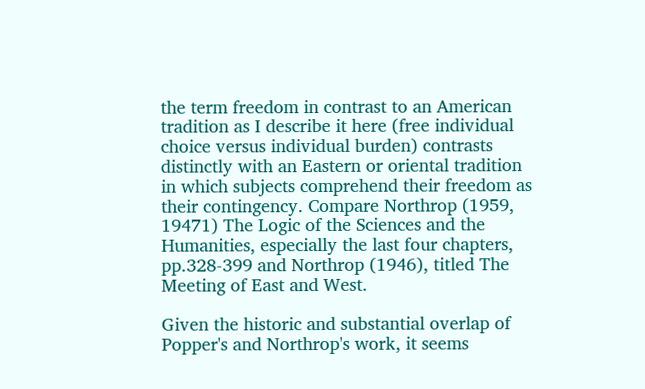the term freedom in contrast to an American tradition as I describe it here (free individual choice versus individual burden) contrasts distinctly with an Eastern or oriental tradition in which subjects comprehend their freedom as their contingency. Compare Northrop (1959, 19471) The Logic of the Sciences and the Humanities, especially the last four chapters, pp.328-399 and Northrop (1946), titled The Meeting of East and West.

Given the historic and substantial overlap of Popper's and Northrop's work, it seems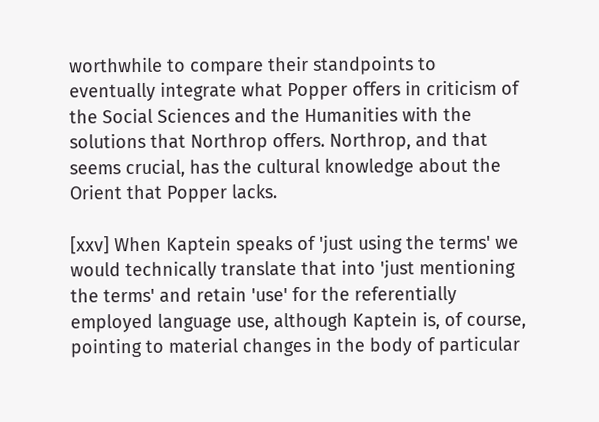worthwhile to compare their standpoints to eventually integrate what Popper offers in criticism of the Social Sciences and the Humanities with the solutions that Northrop offers. Northrop, and that seems crucial, has the cultural knowledge about the Orient that Popper lacks.

[xxv] When Kaptein speaks of 'just using the terms' we would technically translate that into 'just mentioning the terms' and retain 'use' for the referentially employed language use, although Kaptein is, of course, pointing to material changes in the body of particular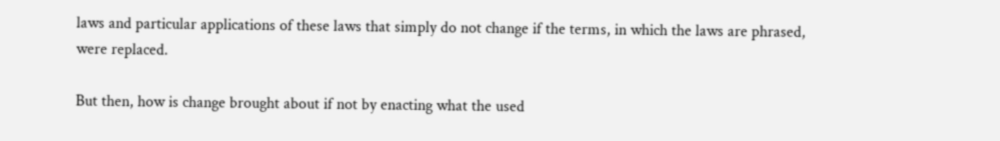laws and particular applications of these laws that simply do not change if the terms, in which the laws are phrased, were replaced.

But then, how is change brought about if not by enacting what the used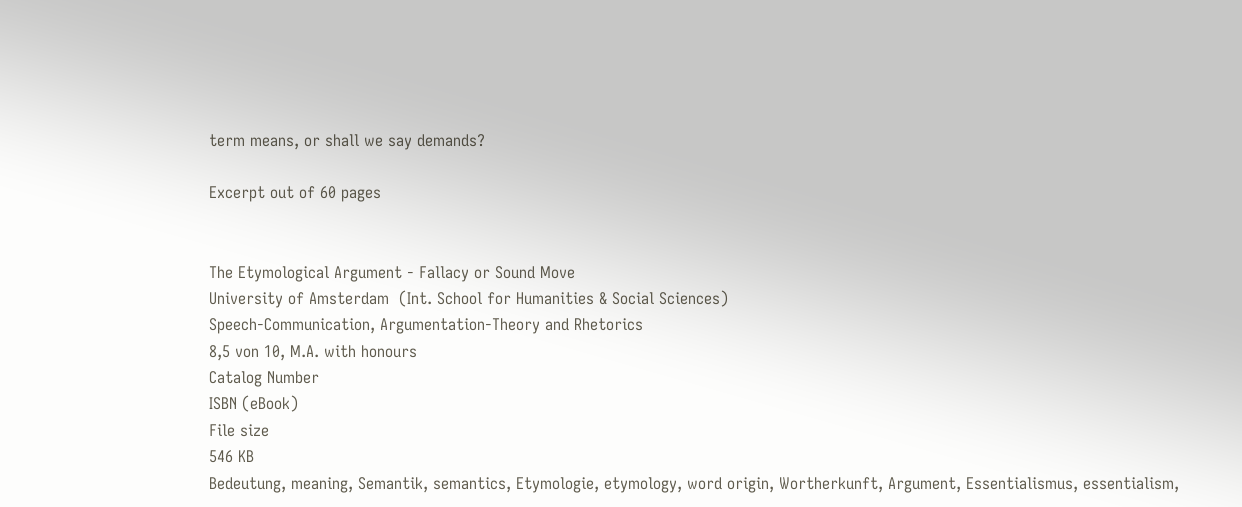term means, or shall we say demands?

Excerpt out of 60 pages


The Etymological Argument - Fallacy or Sound Move
University of Amsterdam  (Int. School for Humanities & Social Sciences)
Speech-Communication, Argumentation-Theory and Rhetorics
8,5 von 10, M.A. with honours
Catalog Number
ISBN (eBook)
File size
546 KB
Bedeutung, meaning, Semantik, semantics, Etymologie, etymology, word origin, Wortherkunft, Argument, Essentialismus, essentialism,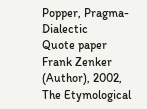Popper, Pragma-Dialectic
Quote paper
Frank Zenker (Author), 2002, The Etymological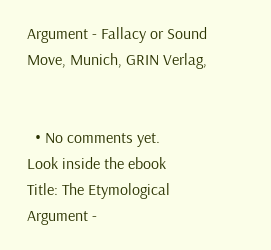Argument - Fallacy or Sound Move, Munich, GRIN Verlag,


  • No comments yet.
Look inside the ebook
Title: The Etymological Argument -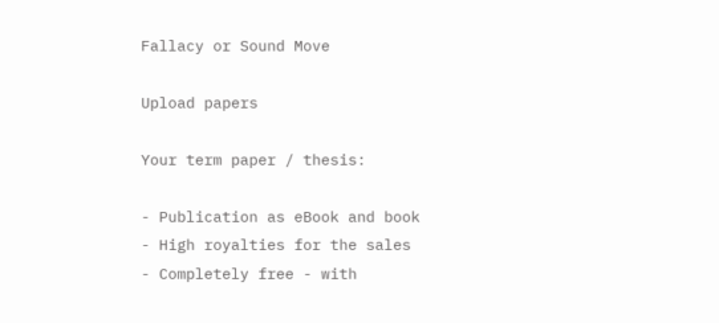Fallacy or Sound Move

Upload papers

Your term paper / thesis:

- Publication as eBook and book
- High royalties for the sales
- Completely free - with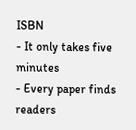ISBN
- It only takes five minutes
- Every paper finds readers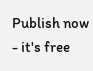Publish now - it's free